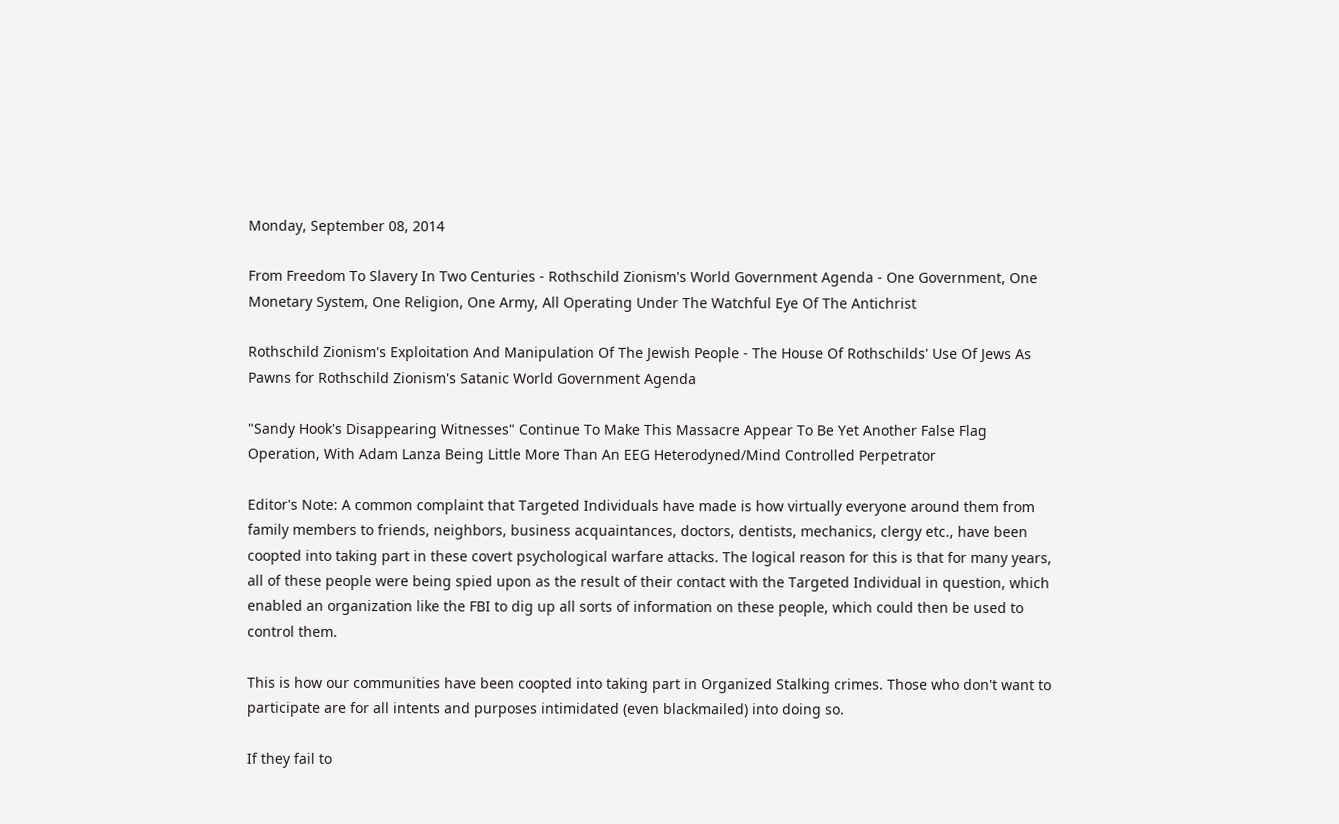Monday, September 08, 2014

From Freedom To Slavery In Two Centuries - Rothschild Zionism's World Government Agenda - One Government, One Monetary System, One Religion, One Army, All Operating Under The Watchful Eye Of The Antichrist

Rothschild Zionism's Exploitation And Manipulation Of The Jewish People - The House Of Rothschilds' Use Of Jews As Pawns for Rothschild Zionism's Satanic World Government Agenda

"Sandy Hook's Disappearing Witnesses" Continue To Make This Massacre Appear To Be Yet Another False Flag Operation, With Adam Lanza Being Little More Than An EEG Heterodyned/Mind Controlled Perpetrator

Editor's Note: A common complaint that Targeted Individuals have made is how virtually everyone around them from family members to friends, neighbors, business acquaintances, doctors, dentists, mechanics, clergy etc., have been coopted into taking part in these covert psychological warfare attacks. The logical reason for this is that for many years, all of these people were being spied upon as the result of their contact with the Targeted Individual in question, which enabled an organization like the FBI to dig up all sorts of information on these people, which could then be used to control them.

This is how our communities have been coopted into taking part in Organized Stalking crimes. Those who don't want to participate are for all intents and purposes intimidated (even blackmailed) into doing so.

If they fail to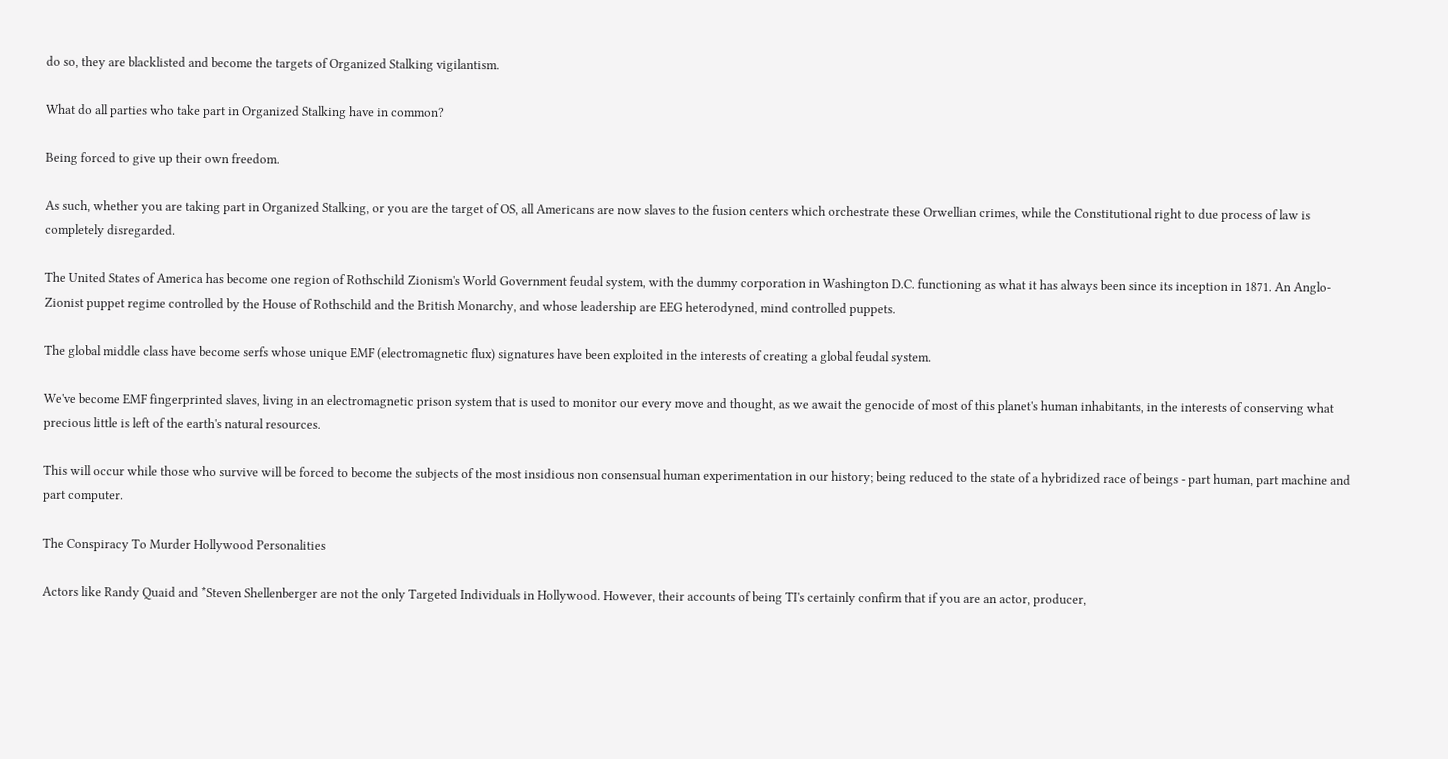do so, they are blacklisted and become the targets of Organized Stalking vigilantism.

What do all parties who take part in Organized Stalking have in common?

Being forced to give up their own freedom.

As such, whether you are taking part in Organized Stalking, or you are the target of OS, all Americans are now slaves to the fusion centers which orchestrate these Orwellian crimes, while the Constitutional right to due process of law is completely disregarded.

The United States of America has become one region of Rothschild Zionism's World Government feudal system, with the dummy corporation in Washington D.C. functioning as what it has always been since its inception in 1871. An Anglo-Zionist puppet regime controlled by the House of Rothschild and the British Monarchy, and whose leadership are EEG heterodyned, mind controlled puppets.

The global middle class have become serfs whose unique EMF (electromagnetic flux) signatures have been exploited in the interests of creating a global feudal system.

We've become EMF fingerprinted slaves, living in an electromagnetic prison system that is used to monitor our every move and thought, as we await the genocide of most of this planet's human inhabitants, in the interests of conserving what precious little is left of the earth's natural resources.

This will occur while those who survive will be forced to become the subjects of the most insidious non consensual human experimentation in our history; being reduced to the state of a hybridized race of beings - part human, part machine and part computer.

The Conspiracy To Murder Hollywood Personalities

Actors like Randy Quaid and *Steven Shellenberger are not the only Targeted Individuals in Hollywood. However, their accounts of being TI's certainly confirm that if you are an actor, producer,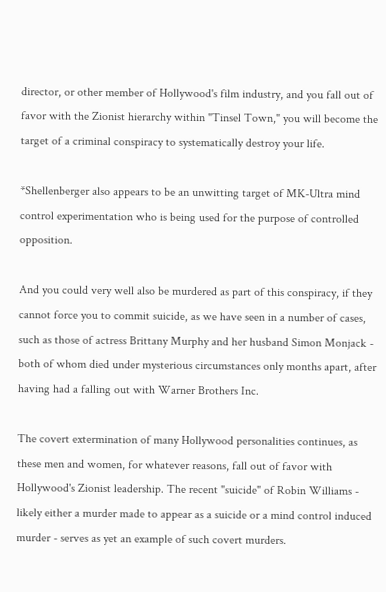director, or other member of Hollywood's film industry, and you fall out of favor with the Zionist hierarchy within "Tinsel Town," you will become the target of a criminal conspiracy to systematically destroy your life.

*Shellenberger also appears to be an unwitting target of MK-Ultra mind control experimentation who is being used for the purpose of controlled opposition.

And you could very well also be murdered as part of this conspiracy, if they cannot force you to commit suicide, as we have seen in a number of cases, such as those of actress Brittany Murphy and her husband Simon Monjack - both of whom died under mysterious circumstances only months apart, after having had a falling out with Warner Brothers Inc.

The covert extermination of many Hollywood personalities continues, as these men and women, for whatever reasons, fall out of favor with Hollywood's Zionist leadership. The recent "suicide" of Robin Williams - likely either a murder made to appear as a suicide or a mind control induced murder - serves as yet an example of such covert murders.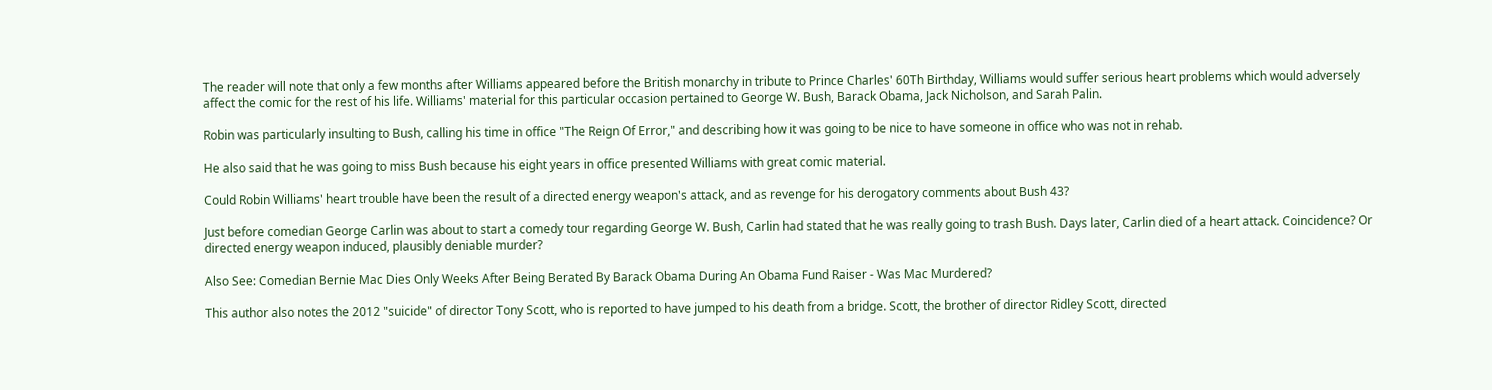The reader will note that only a few months after Williams appeared before the British monarchy in tribute to Prince Charles' 60Th Birthday, Williams would suffer serious heart problems which would adversely affect the comic for the rest of his life. Williams' material for this particular occasion pertained to George W. Bush, Barack Obama, Jack Nicholson, and Sarah Palin.

Robin was particularly insulting to Bush, calling his time in office "The Reign Of Error," and describing how it was going to be nice to have someone in office who was not in rehab.

He also said that he was going to miss Bush because his eight years in office presented Williams with great comic material.

Could Robin Williams' heart trouble have been the result of a directed energy weapon's attack, and as revenge for his derogatory comments about Bush 43?

Just before comedian George Carlin was about to start a comedy tour regarding George W. Bush, Carlin had stated that he was really going to trash Bush. Days later, Carlin died of a heart attack. Coincidence? Or directed energy weapon induced, plausibly deniable murder?

Also See: Comedian Bernie Mac Dies Only Weeks After Being Berated By Barack Obama During An Obama Fund Raiser - Was Mac Murdered?

This author also notes the 2012 "suicide" of director Tony Scott, who is reported to have jumped to his death from a bridge. Scott, the brother of director Ridley Scott, directed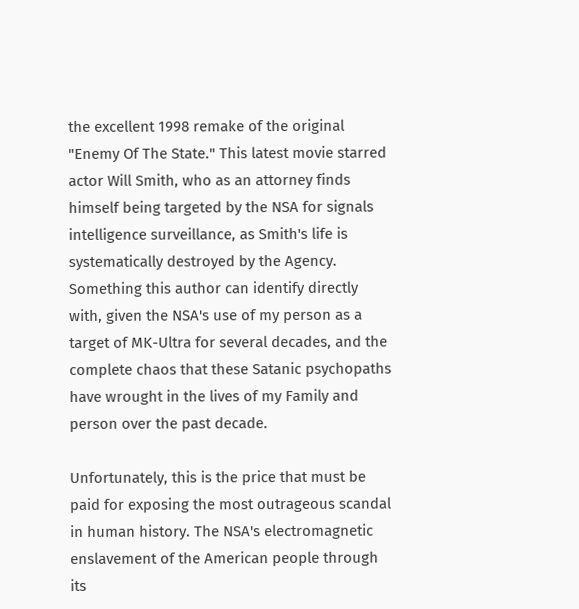the excellent 1998 remake of the original "Enemy Of The State." This latest movie starred actor Will Smith, who as an attorney finds himself being targeted by the NSA for signals intelligence surveillance, as Smith's life is systematically destroyed by the Agency. Something this author can identify directly with, given the NSA's use of my person as a target of MK-Ultra for several decades, and the complete chaos that these Satanic psychopaths have wrought in the lives of my Family and person over the past decade.

Unfortunately, this is the price that must be paid for exposing the most outrageous scandal in human history. The NSA's electromagnetic enslavement of the American people through its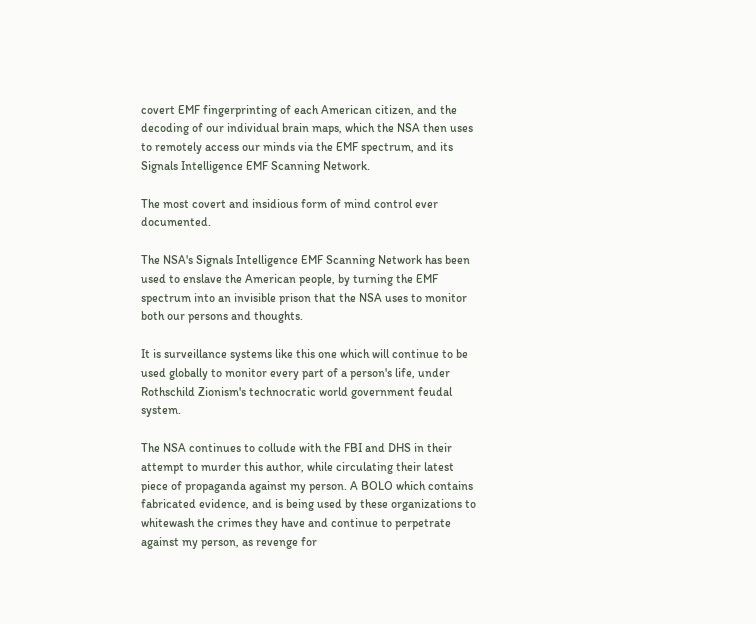covert EMF fingerprinting of each American citizen, and the decoding of our individual brain maps, which the NSA then uses to remotely access our minds via the EMF spectrum, and its Signals Intelligence EMF Scanning Network.

The most covert and insidious form of mind control ever documented.

The NSA's Signals Intelligence EMF Scanning Network has been used to enslave the American people, by turning the EMF spectrum into an invisible prison that the NSA uses to monitor both our persons and thoughts.

It is surveillance systems like this one which will continue to be used globally to monitor every part of a person's life, under Rothschild Zionism's technocratic world government feudal system.

The NSA continues to collude with the FBI and DHS in their attempt to murder this author, while circulating their latest piece of propaganda against my person. A BOLO which contains fabricated evidence, and is being used by these organizations to whitewash the crimes they have and continue to perpetrate against my person, as revenge for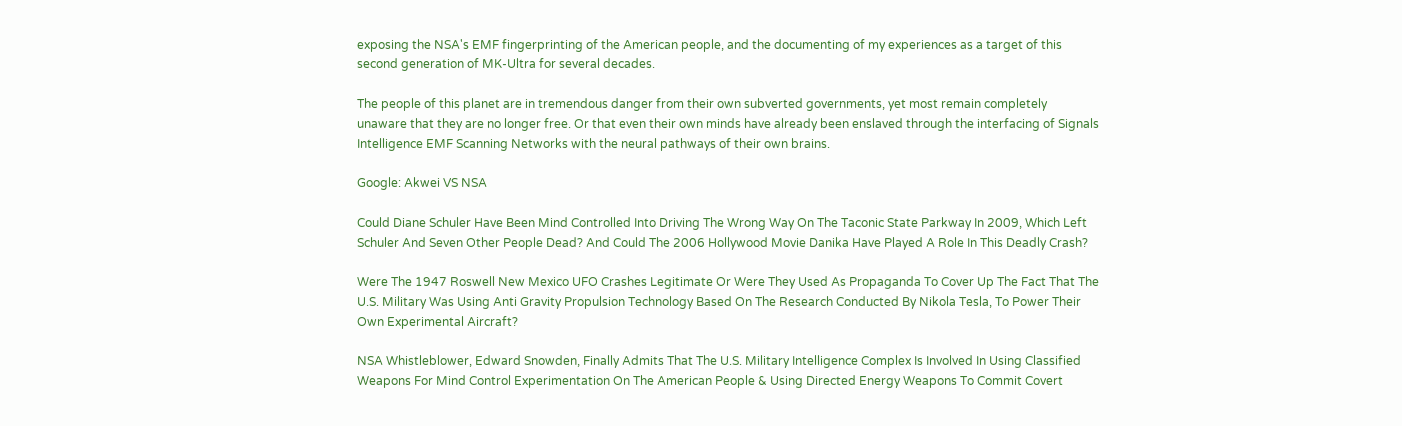exposing the NSA's EMF fingerprinting of the American people, and the documenting of my experiences as a target of this second generation of MK-Ultra for several decades.

The people of this planet are in tremendous danger from their own subverted governments, yet most remain completely unaware that they are no longer free. Or that even their own minds have already been enslaved through the interfacing of Signals Intelligence EMF Scanning Networks with the neural pathways of their own brains.

Google: Akwei VS NSA

Could Diane Schuler Have Been Mind Controlled Into Driving The Wrong Way On The Taconic State Parkway In 2009, Which Left Schuler And Seven Other People Dead? And Could The 2006 Hollywood Movie Danika Have Played A Role In This Deadly Crash?

Were The 1947 Roswell New Mexico UFO Crashes Legitimate Or Were They Used As Propaganda To Cover Up The Fact That The U.S. Military Was Using Anti Gravity Propulsion Technology Based On The Research Conducted By Nikola Tesla, To Power Their Own Experimental Aircraft?

NSA Whistleblower, Edward Snowden, Finally Admits That The U.S. Military Intelligence Complex Is Involved In Using Classified Weapons For Mind Control Experimentation On The American People & Using Directed Energy Weapons To Commit Covert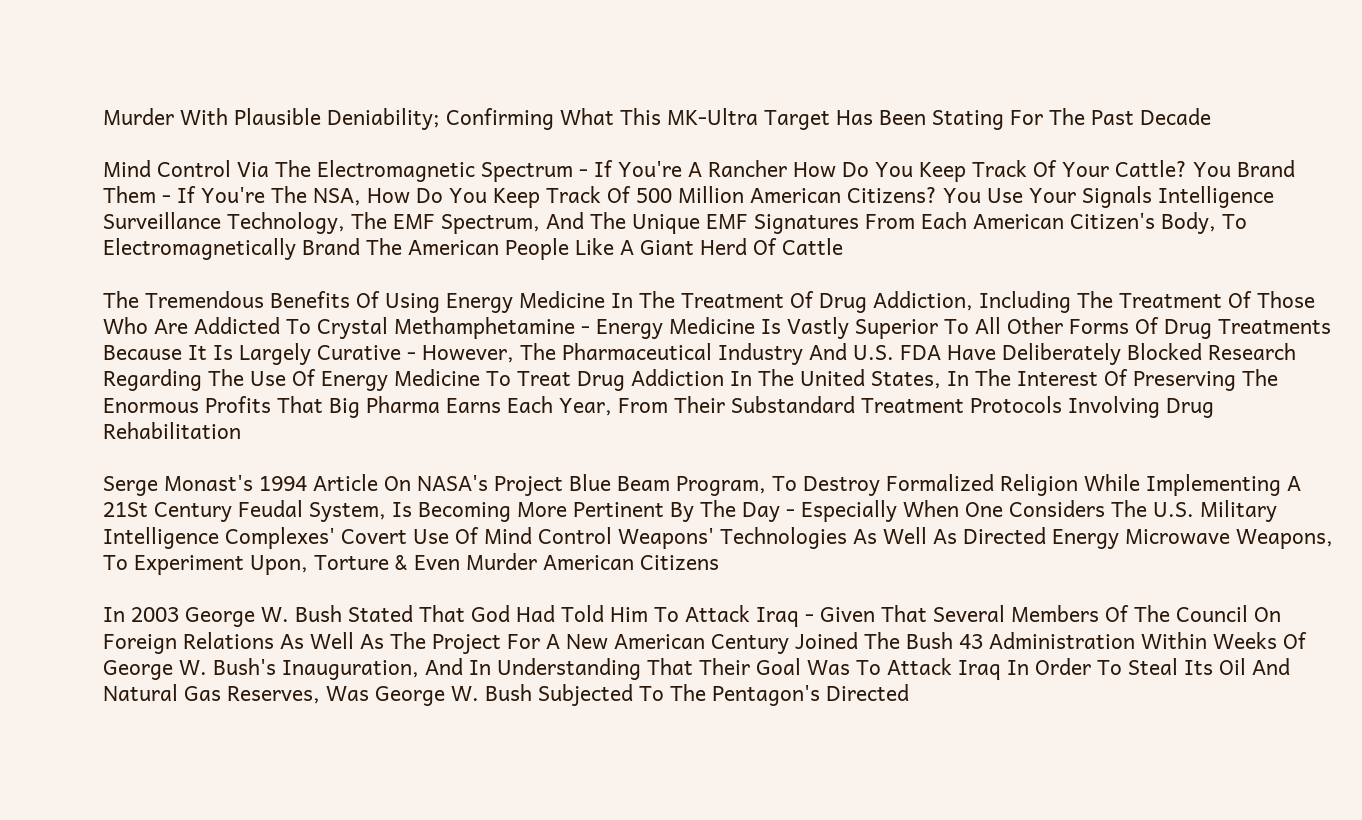Murder With Plausible Deniability; Confirming What This MK-Ultra Target Has Been Stating For The Past Decade

Mind Control Via The Electromagnetic Spectrum - If You're A Rancher How Do You Keep Track Of Your Cattle? You Brand Them - If You're The NSA, How Do You Keep Track Of 500 Million American Citizens? You Use Your Signals Intelligence Surveillance Technology, The EMF Spectrum, And The Unique EMF Signatures From Each American Citizen's Body, To Electromagnetically Brand The American People Like A Giant Herd Of Cattle

The Tremendous Benefits Of Using Energy Medicine In The Treatment Of Drug Addiction, Including The Treatment Of Those Who Are Addicted To Crystal Methamphetamine - Energy Medicine Is Vastly Superior To All Other Forms Of Drug Treatments Because It Is Largely Curative - However, The Pharmaceutical Industry And U.S. FDA Have Deliberately Blocked Research Regarding The Use Of Energy Medicine To Treat Drug Addiction In The United States, In The Interest Of Preserving The Enormous Profits That Big Pharma Earns Each Year, From Their Substandard Treatment Protocols Involving Drug Rehabilitation

Serge Monast's 1994 Article On NASA's Project Blue Beam Program, To Destroy Formalized Religion While Implementing A 21St Century Feudal System, Is Becoming More Pertinent By The Day - Especially When One Considers The U.S. Military Intelligence Complexes' Covert Use Of Mind Control Weapons' Technologies As Well As Directed Energy Microwave Weapons, To Experiment Upon, Torture & Even Murder American Citizens

In 2003 George W. Bush Stated That God Had Told Him To Attack Iraq - Given That Several Members Of The Council On Foreign Relations As Well As The Project For A New American Century Joined The Bush 43 Administration Within Weeks Of George W. Bush's Inauguration, And In Understanding That Their Goal Was To Attack Iraq In Order To Steal Its Oil And Natural Gas Reserves, Was George W. Bush Subjected To The Pentagon's Directed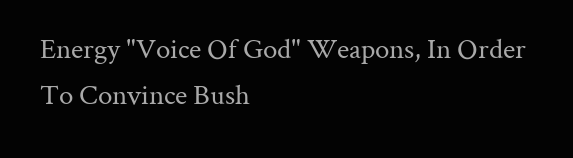Energy "Voice Of God" Weapons, In Order To Convince Bush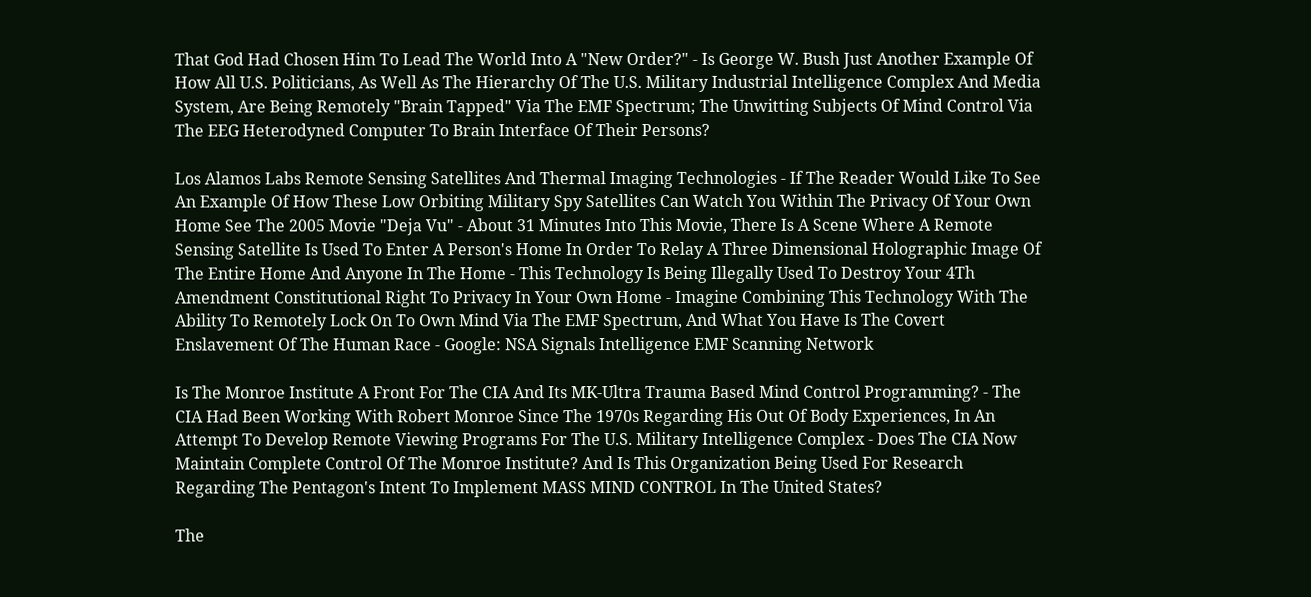That God Had Chosen Him To Lead The World Into A "New Order?" - Is George W. Bush Just Another Example Of How All U.S. Politicians, As Well As The Hierarchy Of The U.S. Military Industrial Intelligence Complex And Media System, Are Being Remotely "Brain Tapped" Via The EMF Spectrum; The Unwitting Subjects Of Mind Control Via The EEG Heterodyned Computer To Brain Interface Of Their Persons?

Los Alamos Labs Remote Sensing Satellites And Thermal Imaging Technologies - If The Reader Would Like To See An Example Of How These Low Orbiting Military Spy Satellites Can Watch You Within The Privacy Of Your Own Home See The 2005 Movie "Deja Vu" - About 31 Minutes Into This Movie, There Is A Scene Where A Remote Sensing Satellite Is Used To Enter A Person's Home In Order To Relay A Three Dimensional Holographic Image Of The Entire Home And Anyone In The Home - This Technology Is Being Illegally Used To Destroy Your 4Th Amendment Constitutional Right To Privacy In Your Own Home - Imagine Combining This Technology With The Ability To Remotely Lock On To Own Mind Via The EMF Spectrum, And What You Have Is The Covert Enslavement Of The Human Race - Google: NSA Signals Intelligence EMF Scanning Network

Is The Monroe Institute A Front For The CIA And Its MK-Ultra Trauma Based Mind Control Programming? - The CIA Had Been Working With Robert Monroe Since The 1970s Regarding His Out Of Body Experiences, In An Attempt To Develop Remote Viewing Programs For The U.S. Military Intelligence Complex - Does The CIA Now Maintain Complete Control Of The Monroe Institute? And Is This Organization Being Used For Research Regarding The Pentagon's Intent To Implement MASS MIND CONTROL In The United States?

The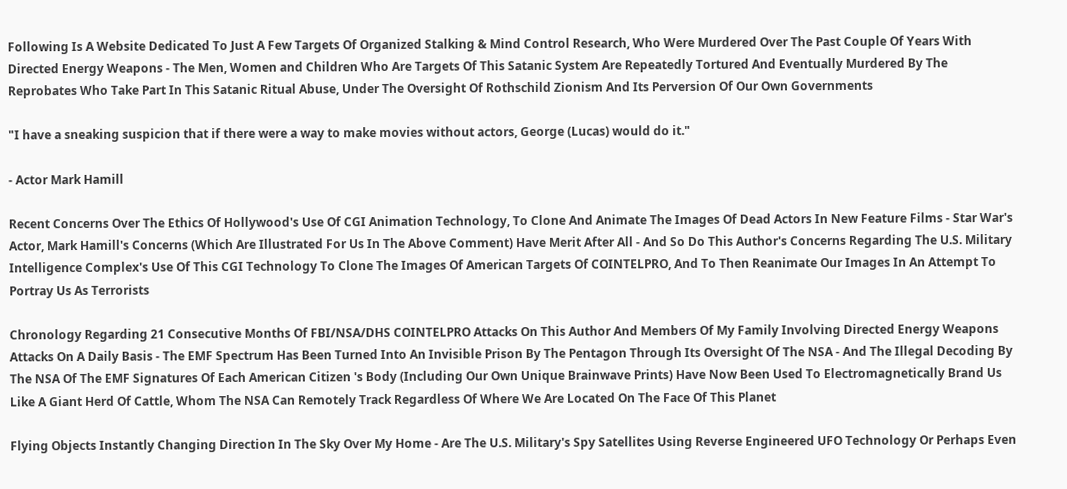Following Is A Website Dedicated To Just A Few Targets Of Organized Stalking & Mind Control Research, Who Were Murdered Over The Past Couple Of Years With Directed Energy Weapons - The Men, Women and Children Who Are Targets Of This Satanic System Are Repeatedly Tortured And Eventually Murdered By The Reprobates Who Take Part In This Satanic Ritual Abuse, Under The Oversight Of Rothschild Zionism And Its Perversion Of Our Own Governments

"I have a sneaking suspicion that if there were a way to make movies without actors, George (Lucas) would do it."

- Actor Mark Hamill

Recent Concerns Over The Ethics Of Hollywood's Use Of CGI Animation Technology, To Clone And Animate The Images Of Dead Actors In New Feature Films - Star War's Actor, Mark Hamill's Concerns (Which Are Illustrated For Us In The Above Comment) Have Merit After All - And So Do This Author's Concerns Regarding The U.S. Military Intelligence Complex's Use Of This CGI Technology To Clone The Images Of American Targets Of COINTELPRO, And To Then Reanimate Our Images In An Attempt To Portray Us As Terrorists

Chronology Regarding 21 Consecutive Months Of FBI/NSA/DHS COINTELPRO Attacks On This Author And Members Of My Family Involving Directed Energy Weapons Attacks On A Daily Basis - The EMF Spectrum Has Been Turned Into An Invisible Prison By The Pentagon Through Its Oversight Of The NSA - And The Illegal Decoding By The NSA Of The EMF Signatures Of Each American Citizen 's Body (Including Our Own Unique Brainwave Prints) Have Now Been Used To Electromagnetically Brand Us Like A Giant Herd Of Cattle, Whom The NSA Can Remotely Track Regardless Of Where We Are Located On The Face Of This Planet

Flying Objects Instantly Changing Direction In The Sky Over My Home - Are The U.S. Military's Spy Satellites Using Reverse Engineered UFO Technology Or Perhaps Even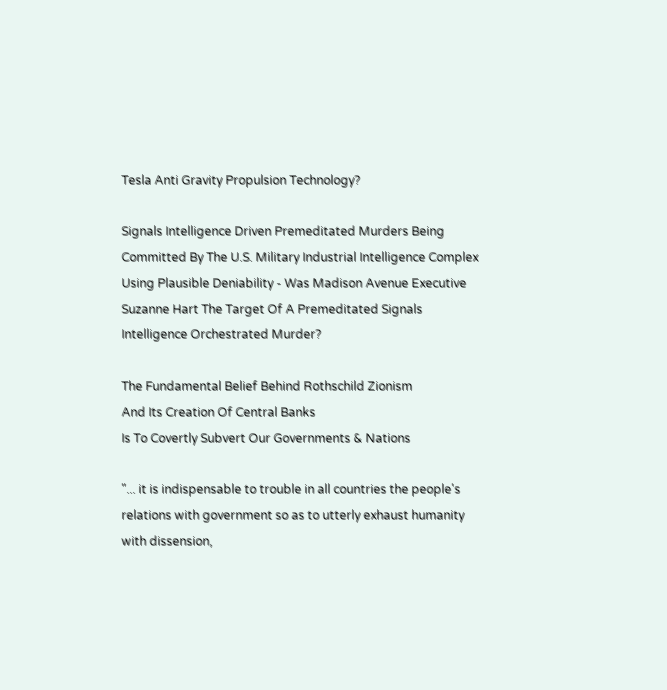Tesla Anti Gravity Propulsion Technology?

Signals Intelligence Driven Premeditated Murders Being Committed By The U.S. Military Industrial Intelligence Complex Using Plausible Deniability - Was Madison Avenue Executive Suzanne Hart The Target Of A Premeditated Signals Intelligence Orchestrated Murder?

The Fundamental Belief Behind Rothschild Zionism
And Its Creation Of Central Banks
Is To Covertly Subvert Our Governments & Nations

"... it is indispensable to trouble in all countries the people's relations with government so as to utterly exhaust humanity with dissension,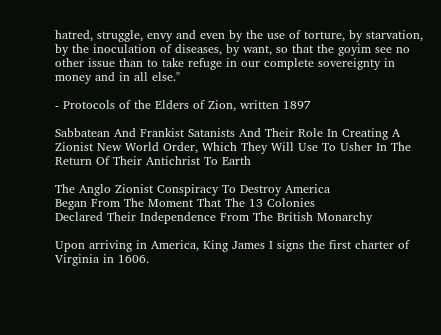hatred, struggle, envy and even by the use of torture, by starvation, by the inoculation of diseases, by want, so that the goyim see no other issue than to take refuge in our complete sovereignty in money and in all else."

- Protocols of the Elders of Zion, written 1897

Sabbatean And Frankist Satanists And Their Role In Creating A Zionist New World Order, Which They Will Use To Usher In The Return Of Their Antichrist To Earth

The Anglo Zionist Conspiracy To Destroy America
Began From The Moment That The 13 Colonies
Declared Their Independence From The British Monarchy

Upon arriving in America, King James I signs the first charter of Virginia in 1606.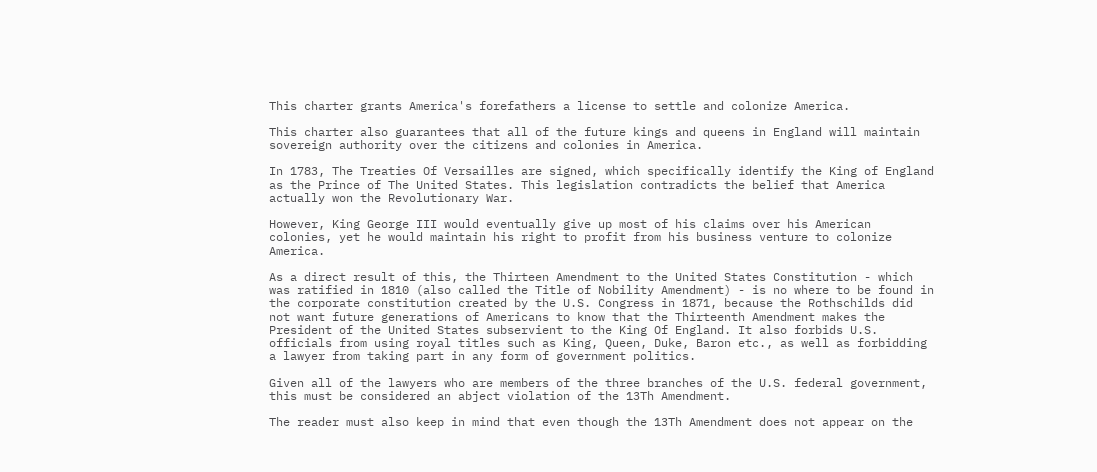This charter grants America's forefathers a license to settle and colonize America.

This charter also guarantees that all of the future kings and queens in England will maintain sovereign authority over the citizens and colonies in America.

In 1783, The Treaties Of Versailles are signed, which specifically identify the King of England as the Prince of The United States. This legislation contradicts the belief that America actually won the Revolutionary War.

However, King George III would eventually give up most of his claims over his American colonies, yet he would maintain his right to profit from his business venture to colonize America.

As a direct result of this, the Thirteen Amendment to the United States Constitution - which was ratified in 1810 (also called the Title of Nobility Amendment) - is no where to be found in the corporate constitution created by the U.S. Congress in 1871, because the Rothschilds did not want future generations of Americans to know that the Thirteenth Amendment makes the President of the United States subservient to the King Of England. It also forbids U.S. officials from using royal titles such as King, Queen, Duke, Baron etc., as well as forbidding a lawyer from taking part in any form of government politics.

Given all of the lawyers who are members of the three branches of the U.S. federal government, this must be considered an abject violation of the 13Th Amendment.

The reader must also keep in mind that even though the 13Th Amendment does not appear on the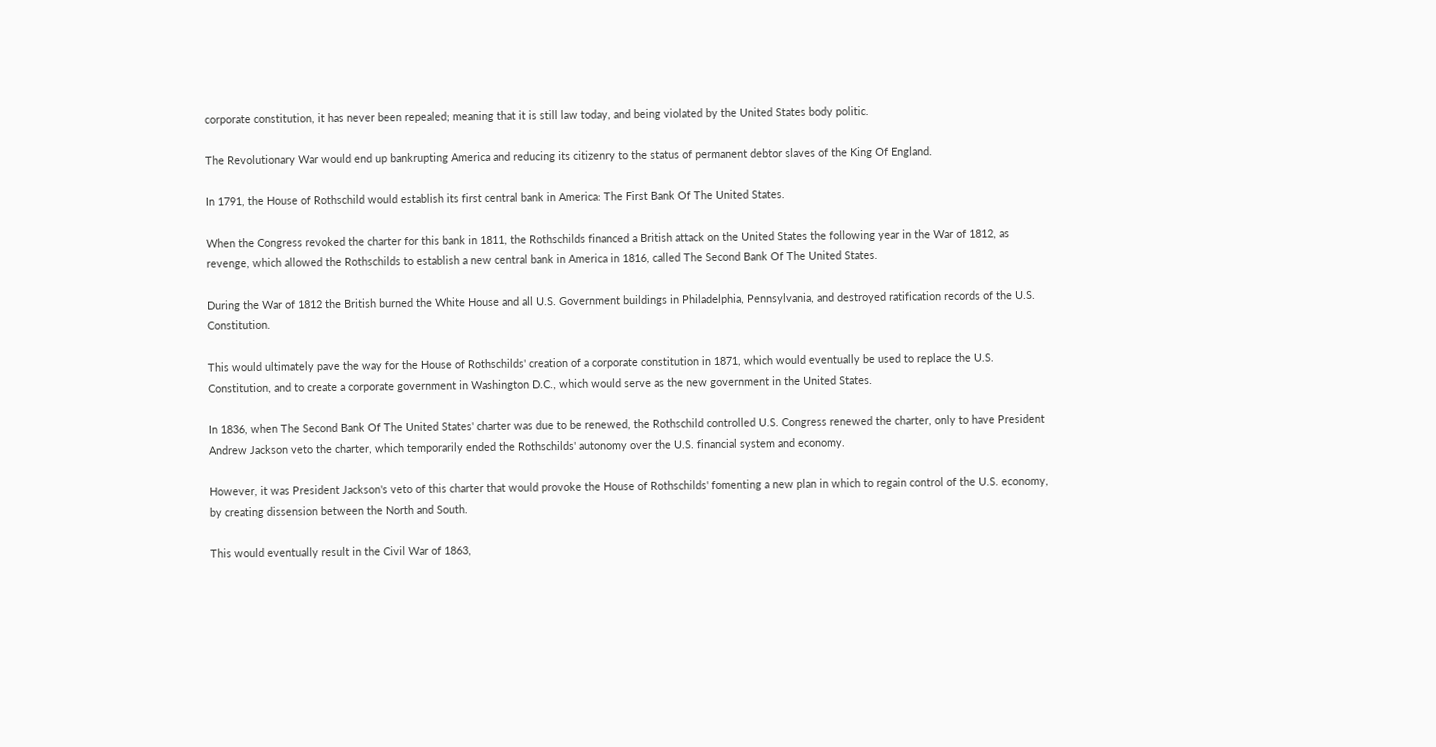corporate constitution, it has never been repealed; meaning that it is still law today, and being violated by the United States body politic.

The Revolutionary War would end up bankrupting America and reducing its citizenry to the status of permanent debtor slaves of the King Of England.

In 1791, the House of Rothschild would establish its first central bank in America: The First Bank Of The United States.

When the Congress revoked the charter for this bank in 1811, the Rothschilds financed a British attack on the United States the following year in the War of 1812, as revenge, which allowed the Rothschilds to establish a new central bank in America in 1816, called The Second Bank Of The United States.

During the War of 1812 the British burned the White House and all U.S. Government buildings in Philadelphia, Pennsylvania, and destroyed ratification records of the U.S. Constitution.

This would ultimately pave the way for the House of Rothschilds' creation of a corporate constitution in 1871, which would eventually be used to replace the U.S. Constitution, and to create a corporate government in Washington D.C., which would serve as the new government in the United States.

In 1836, when The Second Bank Of The United States' charter was due to be renewed, the Rothschild controlled U.S. Congress renewed the charter, only to have President Andrew Jackson veto the charter, which temporarily ended the Rothschilds' autonomy over the U.S. financial system and economy.

However, it was President Jackson's veto of this charter that would provoke the House of Rothschilds' fomenting a new plan in which to regain control of the U.S. economy, by creating dissension between the North and South.

This would eventually result in the Civil War of 1863,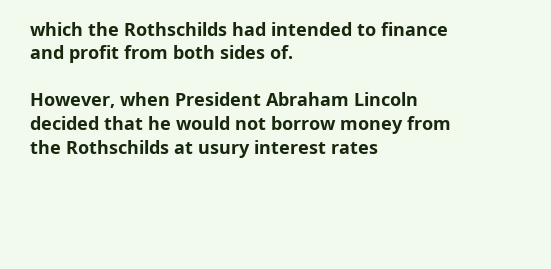which the Rothschilds had intended to finance and profit from both sides of.

However, when President Abraham Lincoln decided that he would not borrow money from the Rothschilds at usury interest rates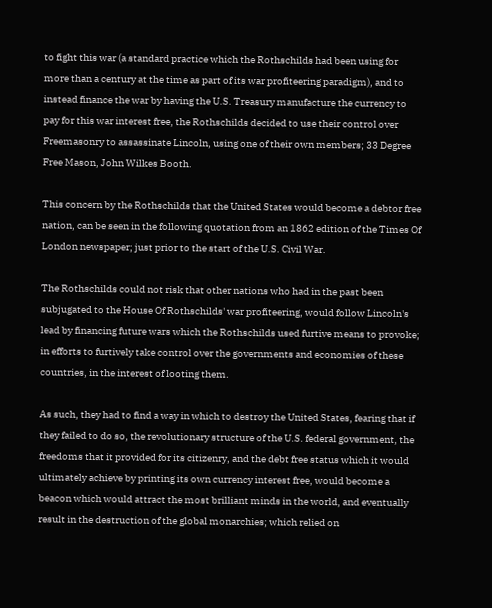to fight this war (a standard practice which the Rothschilds had been using for more than a century at the time as part of its war profiteering paradigm), and to instead finance the war by having the U.S. Treasury manufacture the currency to pay for this war interest free, the Rothschilds decided to use their control over Freemasonry to assassinate Lincoln, using one of their own members; 33 Degree Free Mason, John Wilkes Booth.

This concern by the Rothschilds that the United States would become a debtor free nation, can be seen in the following quotation from an 1862 edition of the Times Of London newspaper; just prior to the start of the U.S. Civil War.

The Rothschilds could not risk that other nations who had in the past been subjugated to the House Of Rothschilds' war profiteering, would follow Lincoln's lead by financing future wars which the Rothschilds used furtive means to provoke; in efforts to furtively take control over the governments and economies of these countries, in the interest of looting them.

As such, they had to find a way in which to destroy the United States, fearing that if they failed to do so, the revolutionary structure of the U.S. federal government, the freedoms that it provided for its citizenry, and the debt free status which it would ultimately achieve by printing its own currency interest free, would become a beacon which would attract the most brilliant minds in the world, and eventually result in the destruction of the global monarchies; which relied on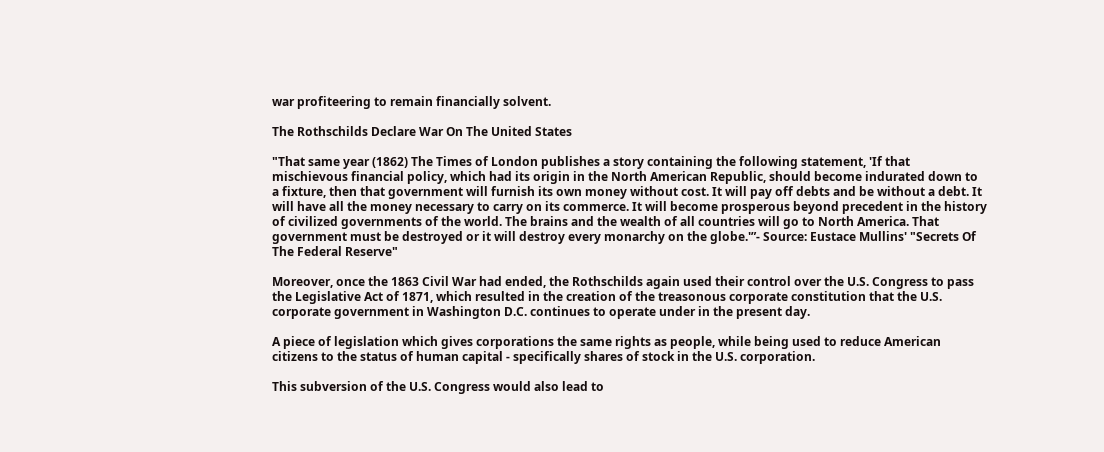war profiteering to remain financially solvent.

The Rothschilds Declare War On The United States

"That same year (1862) The Times of London publishes a story containing the following statement, 'If that mischievous financial policy, which had its origin in the North American Republic, should become indurated down to a fixture, then that government will furnish its own money without cost. It will pay off debts and be without a debt. It will have all the money necessary to carry on its commerce. It will become prosperous beyond precedent in the history of civilized governments of the world. The brains and the wealth of all countries will go to North America. That government must be destroyed or it will destroy every monarchy on the globe.'”- Source: Eustace Mullins' "Secrets Of The Federal Reserve"

Moreover, once the 1863 Civil War had ended, the Rothschilds again used their control over the U.S. Congress to pass the Legislative Act of 1871, which resulted in the creation of the treasonous corporate constitution that the U.S. corporate government in Washington D.C. continues to operate under in the present day.

A piece of legislation which gives corporations the same rights as people, while being used to reduce American citizens to the status of human capital - specifically shares of stock in the U.S. corporation.

This subversion of the U.S. Congress would also lead to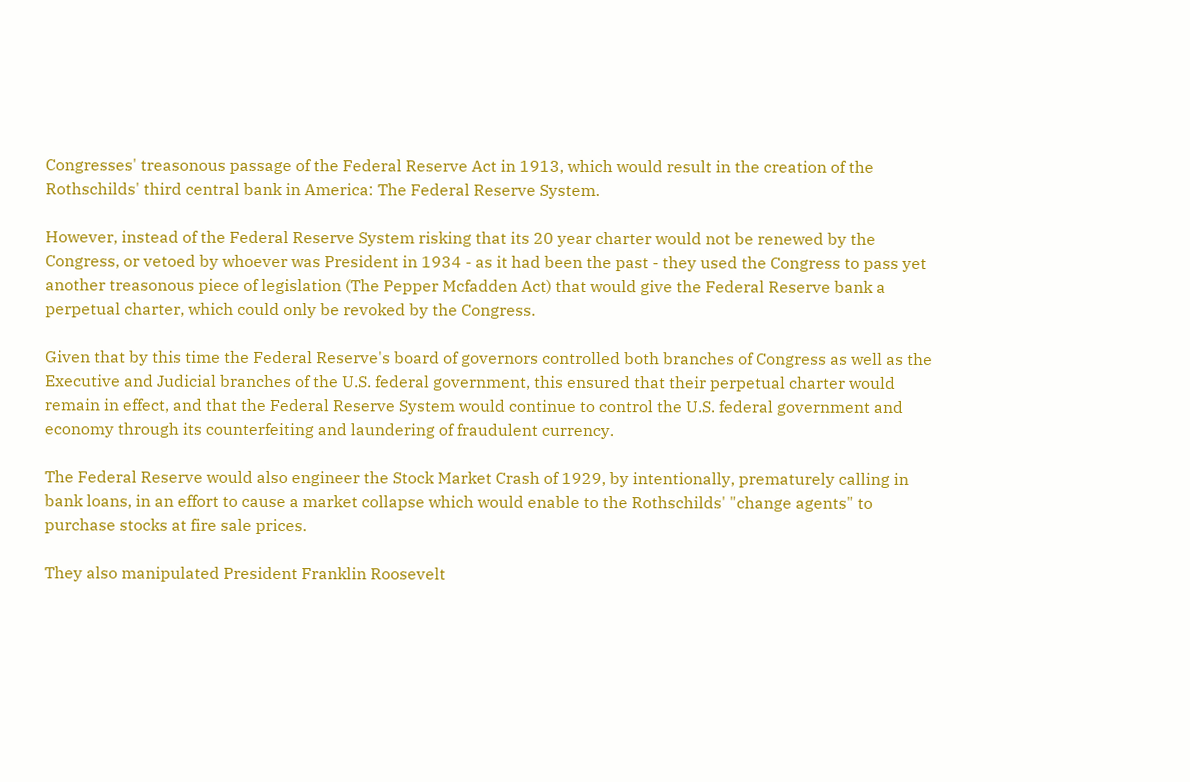Congresses' treasonous passage of the Federal Reserve Act in 1913, which would result in the creation of the Rothschilds' third central bank in America: The Federal Reserve System.

However, instead of the Federal Reserve System risking that its 20 year charter would not be renewed by the Congress, or vetoed by whoever was President in 1934 - as it had been the past - they used the Congress to pass yet another treasonous piece of legislation (The Pepper Mcfadden Act) that would give the Federal Reserve bank a perpetual charter, which could only be revoked by the Congress.

Given that by this time the Federal Reserve's board of governors controlled both branches of Congress as well as the Executive and Judicial branches of the U.S. federal government, this ensured that their perpetual charter would remain in effect, and that the Federal Reserve System would continue to control the U.S. federal government and economy through its counterfeiting and laundering of fraudulent currency.

The Federal Reserve would also engineer the Stock Market Crash of 1929, by intentionally, prematurely calling in bank loans, in an effort to cause a market collapse which would enable to the Rothschilds' "change agents" to purchase stocks at fire sale prices.

They also manipulated President Franklin Roosevelt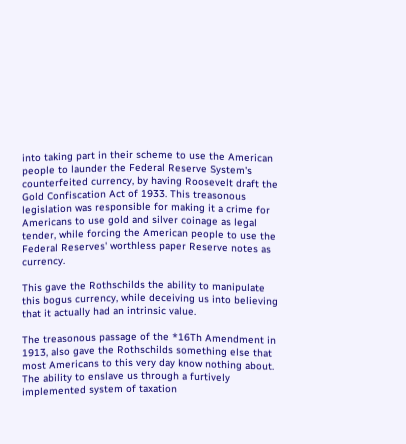into taking part in their scheme to use the American people to launder the Federal Reserve System's counterfeited currency, by having Roosevelt draft the Gold Confiscation Act of 1933. This treasonous legislation was responsible for making it a crime for Americans to use gold and silver coinage as legal tender, while forcing the American people to use the Federal Reserves' worthless paper Reserve notes as currency.

This gave the Rothschilds the ability to manipulate this bogus currency, while deceiving us into believing that it actually had an intrinsic value.

The treasonous passage of the *16Th Amendment in 1913, also gave the Rothschilds something else that most Americans to this very day know nothing about. The ability to enslave us through a furtively implemented system of taxation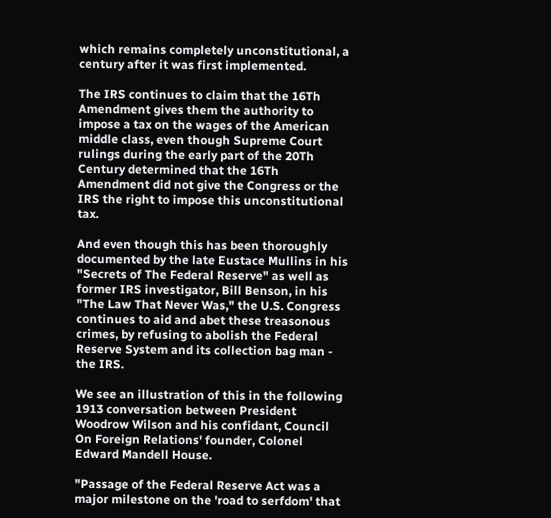which remains completely unconstitutional, a century after it was first implemented.

The IRS continues to claim that the 16Th Amendment gives them the authority to impose a tax on the wages of the American middle class, even though Supreme Court rulings during the early part of the 20Th Century determined that the 16Th Amendment did not give the Congress or the IRS the right to impose this unconstitutional tax.

And even though this has been thoroughly documented by the late Eustace Mullins in his "Secrets of The Federal Reserve" as well as former IRS investigator, Bill Benson, in his "The Law That Never Was," the U.S. Congress continues to aid and abet these treasonous crimes, by refusing to abolish the Federal Reserve System and its collection bag man - the IRS.

We see an illustration of this in the following 1913 conversation between President Woodrow Wilson and his confidant, Council On Foreign Relations' founder, Colonel Edward Mandell House.

"Passage of the Federal Reserve Act was a major milestone on the 'road to serfdom' that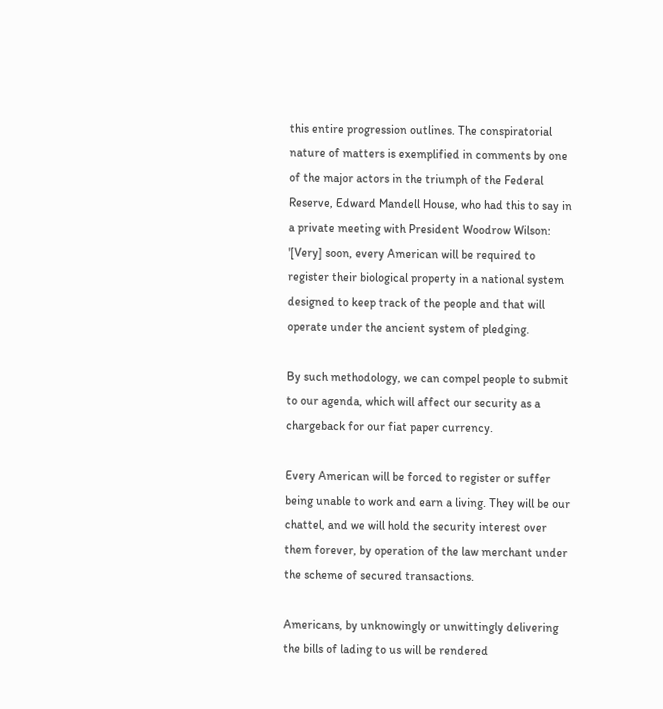this entire progression outlines. The conspiratorial nature of matters is exemplified in comments by one of the major actors in the triumph of the Federal Reserve, Edward Mandell House, who had this to say in a private meeting with President Woodrow Wilson: '[Very] soon, every American will be required to register their biological property in a national system designed to keep track of the people and that will operate under the ancient system of pledging.

By such methodology, we can compel people to submit to our agenda, which will affect our security as a chargeback for our fiat paper currency.

Every American will be forced to register or suffer being unable to work and earn a living. They will be our chattel, and we will hold the security interest over them forever, by operation of the law merchant under the scheme of secured transactions.

Americans, by unknowingly or unwittingly delivering the bills of lading to us will be rendered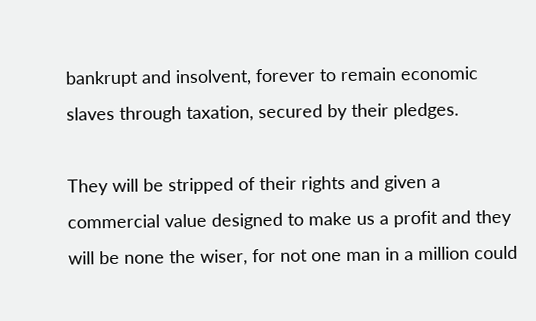bankrupt and insolvent, forever to remain economic slaves through taxation, secured by their pledges.

They will be stripped of their rights and given a commercial value designed to make us a profit and they will be none the wiser, for not one man in a million could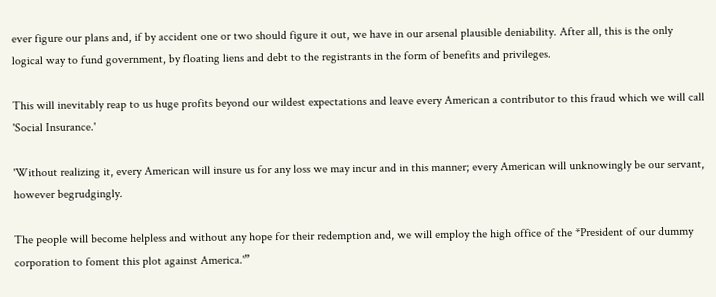ever figure our plans and, if by accident one or two should figure it out, we have in our arsenal plausible deniability. After all, this is the only logical way to fund government, by floating liens and debt to the registrants in the form of benefits and privileges.

This will inevitably reap to us huge profits beyond our wildest expectations and leave every American a contributor to this fraud which we will call 'Social Insurance.'

'Without realizing it, every American will insure us for any loss we may incur and in this manner; every American will unknowingly be our servant, however begrudgingly.

The people will become helpless and without any hope for their redemption and, we will employ the high office of the *President of our dummy corporation to foment this plot against America.'”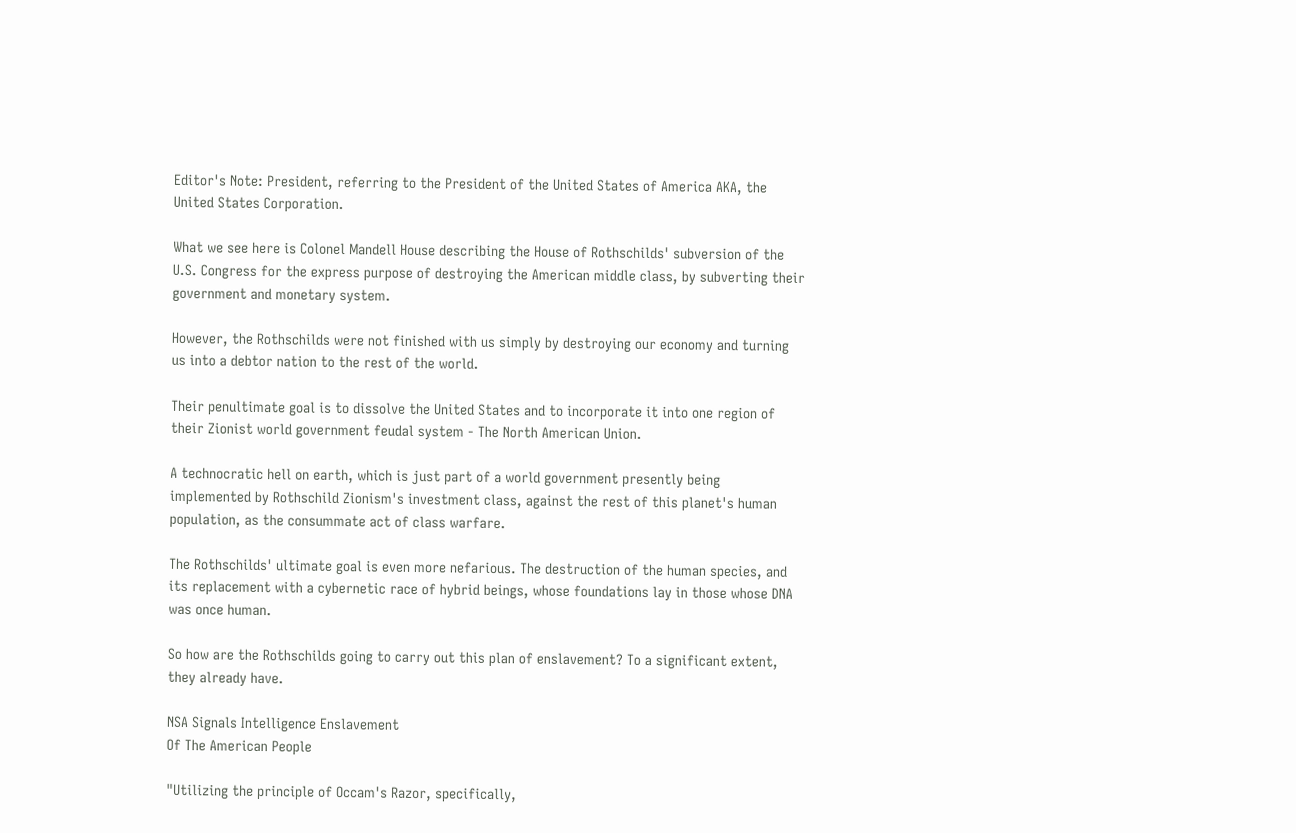Editor's Note: President, referring to the President of the United States of America AKA, the United States Corporation.

What we see here is Colonel Mandell House describing the House of Rothschilds' subversion of the U.S. Congress for the express purpose of destroying the American middle class, by subverting their government and monetary system.

However, the Rothschilds were not finished with us simply by destroying our economy and turning us into a debtor nation to the rest of the world.

Their penultimate goal is to dissolve the United States and to incorporate it into one region of their Zionist world government feudal system - The North American Union.

A technocratic hell on earth, which is just part of a world government presently being implemented by Rothschild Zionism's investment class, against the rest of this planet's human population, as the consummate act of class warfare.

The Rothschilds' ultimate goal is even more nefarious. The destruction of the human species, and its replacement with a cybernetic race of hybrid beings, whose foundations lay in those whose DNA was once human.

So how are the Rothschilds going to carry out this plan of enslavement? To a significant extent, they already have.

NSA Signals Intelligence Enslavement
Of The American People

"Utilizing the principle of Occam's Razor, specifically,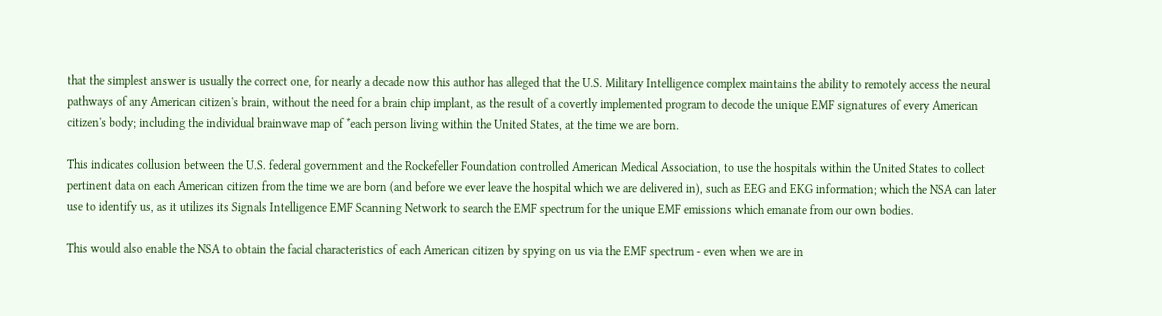that the simplest answer is usually the correct one, for nearly a decade now this author has alleged that the U.S. Military Intelligence complex maintains the ability to remotely access the neural pathways of any American citizen's brain, without the need for a brain chip implant, as the result of a covertly implemented program to decode the unique EMF signatures of every American citizen's body; including the individual brainwave map of *each person living within the United States, at the time we are born.

This indicates collusion between the U.S. federal government and the Rockefeller Foundation controlled American Medical Association, to use the hospitals within the United States to collect pertinent data on each American citizen from the time we are born (and before we ever leave the hospital which we are delivered in), such as EEG and EKG information; which the NSA can later use to identify us, as it utilizes its Signals Intelligence EMF Scanning Network to search the EMF spectrum for the unique EMF emissions which emanate from our own bodies.

This would also enable the NSA to obtain the facial characteristics of each American citizen by spying on us via the EMF spectrum - even when we are in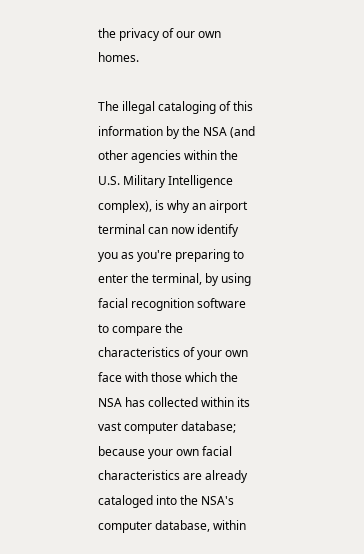the privacy of our own homes.

The illegal cataloging of this information by the NSA (and other agencies within the U.S. Military Intelligence complex), is why an airport terminal can now identify you as you're preparing to enter the terminal, by using facial recognition software to compare the characteristics of your own face with those which the NSA has collected within its vast computer database; because your own facial characteristics are already cataloged into the NSA's computer database, within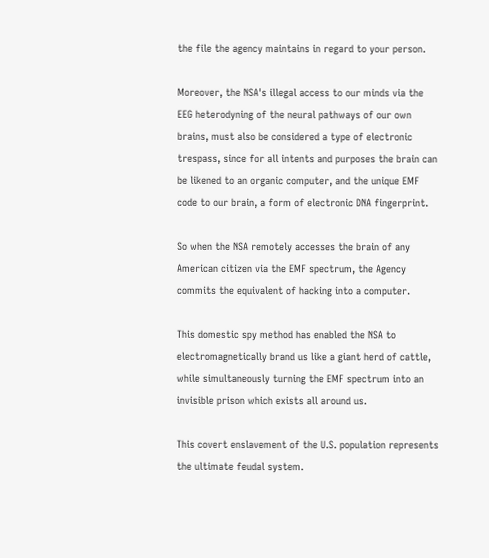the file the agency maintains in regard to your person.

Moreover, the NSA's illegal access to our minds via the EEG heterodyning of the neural pathways of our own brains, must also be considered a type of electronic trespass, since for all intents and purposes the brain can be likened to an organic computer, and the unique EMF code to our brain, a form of electronic DNA fingerprint.

So when the NSA remotely accesses the brain of any American citizen via the EMF spectrum, the Agency commits the equivalent of hacking into a computer.

This domestic spy method has enabled the NSA to electromagnetically brand us like a giant herd of cattle, while simultaneously turning the EMF spectrum into an invisible prison which exists all around us.

This covert enslavement of the U.S. population represents the ultimate feudal system.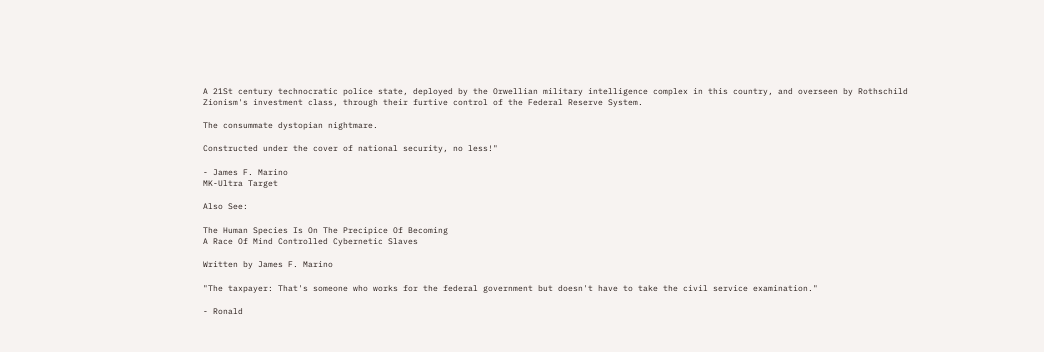A 21St century technocratic police state, deployed by the Orwellian military intelligence complex in this country, and overseen by Rothschild Zionism's investment class, through their furtive control of the Federal Reserve System.

The consummate dystopian nightmare.

Constructed under the cover of national security, no less!"

- James F. Marino
MK-Ultra Target

Also See:

The Human Species Is On The Precipice Of Becoming
A Race Of Mind Controlled Cybernetic Slaves

Written by James F. Marino

"The taxpayer: That's someone who works for the federal government but doesn't have to take the civil service examination."

- Ronald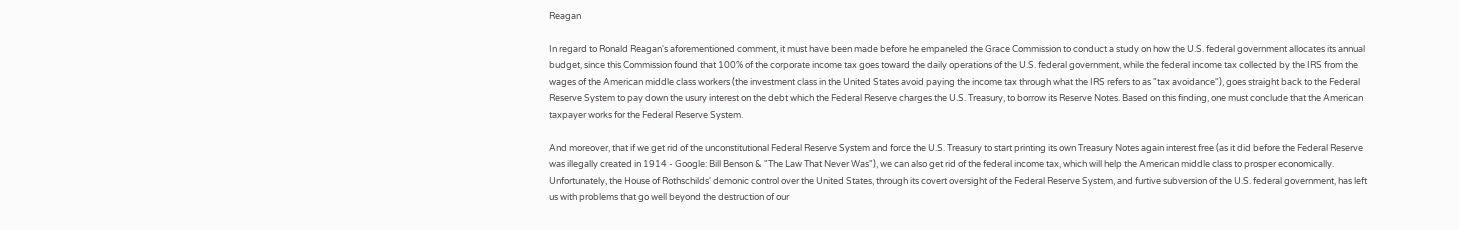Reagan

In regard to Ronald Reagan's aforementioned comment, it must have been made before he empaneled the Grace Commission to conduct a study on how the U.S. federal government allocates its annual budget, since this Commission found that 100% of the corporate income tax goes toward the daily operations of the U.S. federal government, while the federal income tax collected by the IRS from the wages of the American middle class workers (the investment class in the United States avoid paying the income tax through what the IRS refers to as "tax avoidance"), goes straight back to the Federal Reserve System to pay down the usury interest on the debt which the Federal Reserve charges the U.S. Treasury, to borrow its Reserve Notes. Based on this finding, one must conclude that the American taxpayer works for the Federal Reserve System.

And moreover, that if we get rid of the unconstitutional Federal Reserve System and force the U.S. Treasury to start printing its own Treasury Notes again interest free (as it did before the Federal Reserve was illegally created in 1914 - Google: Bill Benson & "The Law That Never Was"), we can also get rid of the federal income tax, which will help the American middle class to prosper economically. Unfortunately, the House of Rothschilds' demonic control over the United States, through its covert oversight of the Federal Reserve System, and furtive subversion of the U.S. federal government, has left us with problems that go well beyond the destruction of our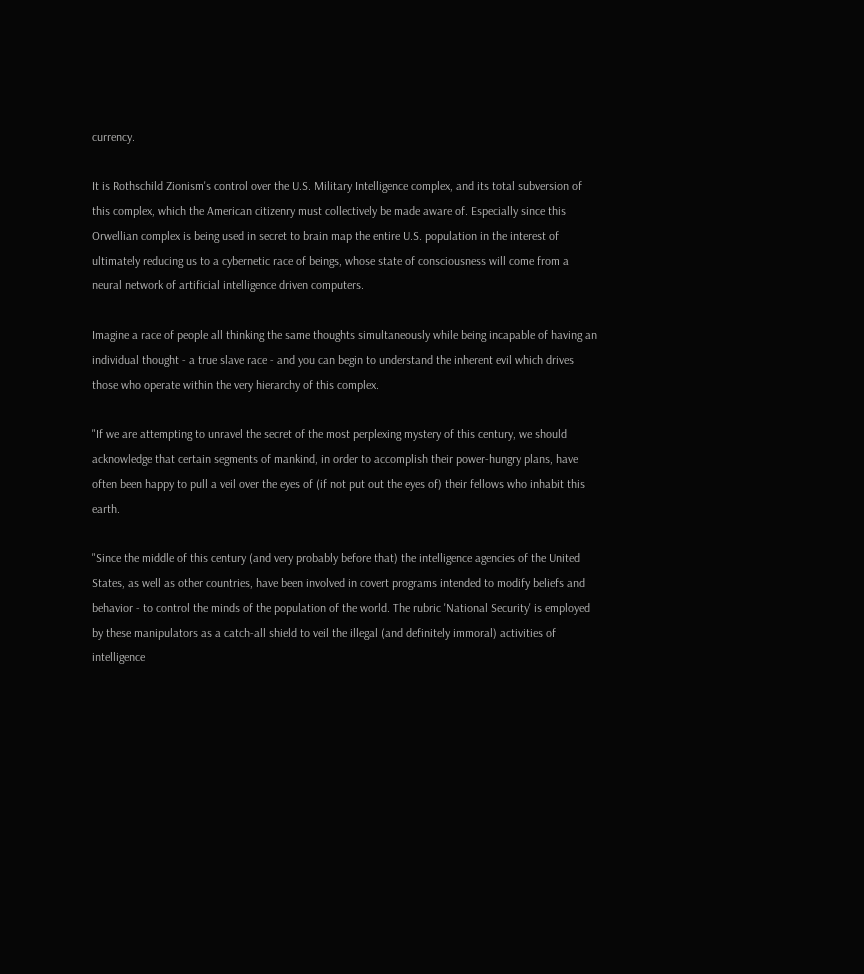currency.

It is Rothschild Zionism's control over the U.S. Military Intelligence complex, and its total subversion of this complex, which the American citizenry must collectively be made aware of. Especially since this Orwellian complex is being used in secret to brain map the entire U.S. population in the interest of ultimately reducing us to a cybernetic race of beings, whose state of consciousness will come from a neural network of artificial intelligence driven computers.

Imagine a race of people all thinking the same thoughts simultaneously while being incapable of having an individual thought - a true slave race - and you can begin to understand the inherent evil which drives those who operate within the very hierarchy of this complex.

"If we are attempting to unravel the secret of the most perplexing mystery of this century, we should acknowledge that certain segments of mankind, in order to accomplish their power-hungry plans, have often been happy to pull a veil over the eyes of (if not put out the eyes of) their fellows who inhabit this earth.

"Since the middle of this century (and very probably before that) the intelligence agencies of the United States, as well as other countries, have been involved in covert programs intended to modify beliefs and behavior - to control the minds of the population of the world. The rubric 'National Security' is employed by these manipulators as a catch-all shield to veil the illegal (and definitely immoral) activities of intelligence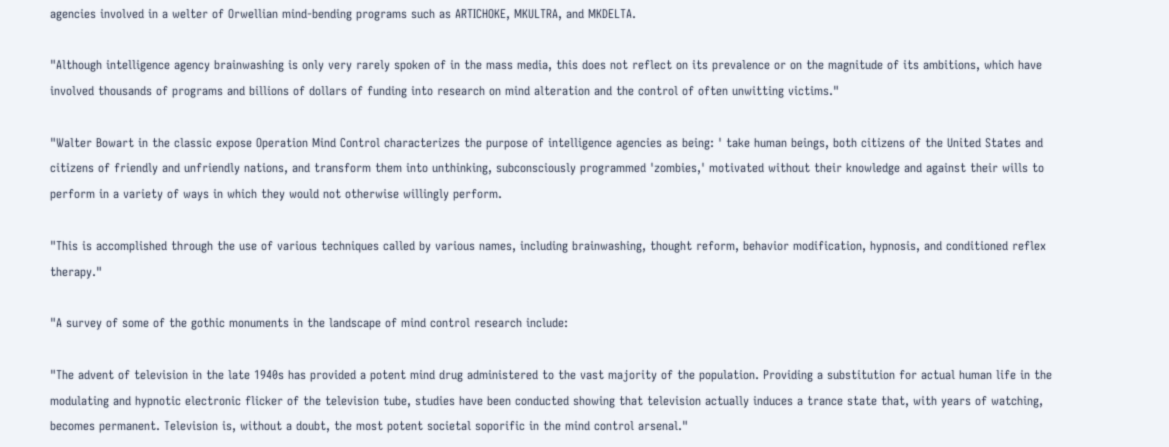agencies involved in a welter of Orwellian mind-bending programs such as ARTICHOKE, MKULTRA, and MKDELTA.

"Although intelligence agency brainwashing is only very rarely spoken of in the mass media, this does not reflect on its prevalence or on the magnitude of its ambitions, which have involved thousands of programs and billions of dollars of funding into research on mind alteration and the control of often unwitting victims."

"Walter Bowart in the classic expose Operation Mind Control characterizes the purpose of intelligence agencies as being: ' take human beings, both citizens of the United States and citizens of friendly and unfriendly nations, and transform them into unthinking, subconsciously programmed 'zombies,' motivated without their knowledge and against their wills to perform in a variety of ways in which they would not otherwise willingly perform.

"This is accomplished through the use of various techniques called by various names, including brainwashing, thought reform, behavior modification, hypnosis, and conditioned reflex therapy."

"A survey of some of the gothic monuments in the landscape of mind control research include:

"The advent of television in the late 1940s has provided a potent mind drug administered to the vast majority of the population. Providing a substitution for actual human life in the modulating and hypnotic electronic flicker of the television tube, studies have been conducted showing that television actually induces a trance state that, with years of watching, becomes permanent. Television is, without a doubt, the most potent societal soporific in the mind control arsenal."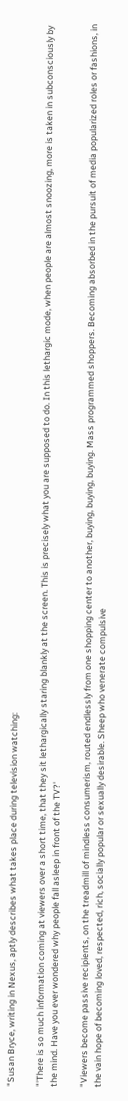"Susan Bryce, writing in Nexus, aptly describes what takes place during television watching:

"'There is so much information coming at viewers over a short time, that they sit lethargically staring blankly at the screen. This is precisely what you are supposed to do. In this lethargic mode, when people are almost snoozing, more is taken in subconsciously by the mind. Have you ever wondered why people fall asleep in front of the TV?'

"Viewers become passive recipients, on the treadmill of mindless consumerism, routed endlessly from one shopping center to another, buying, buying, buying. Mass programmed shoppers. Becoming absorbed in the pursuit of media popularized roles or fashions, in the vain hope of becoming loved, respected, rich, socially popular or sexually desirable. Sheep who venerate compulsive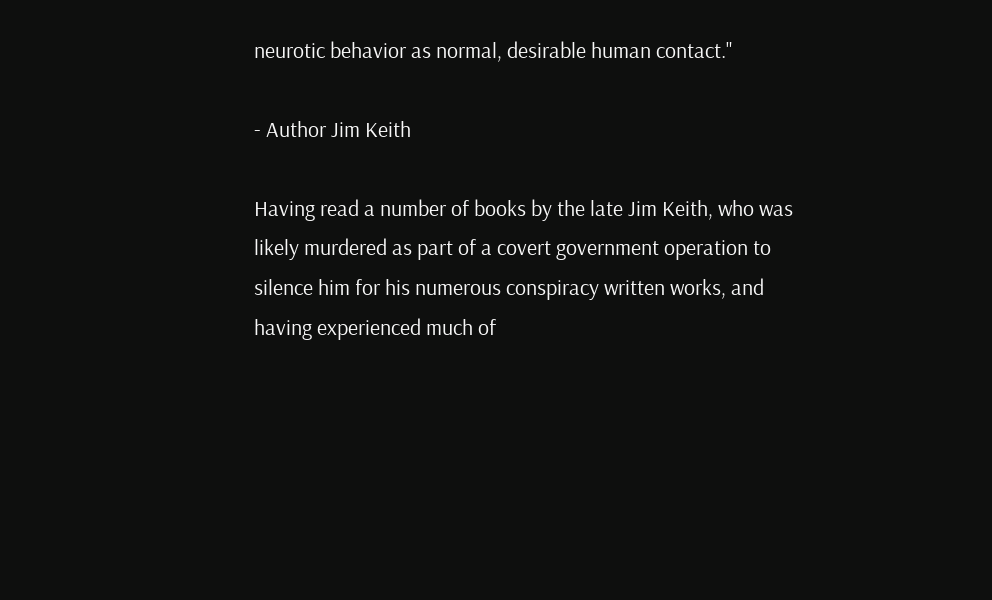neurotic behavior as normal, desirable human contact."

- Author Jim Keith

Having read a number of books by the late Jim Keith, who was likely murdered as part of a covert government operation to silence him for his numerous conspiracy written works, and having experienced much of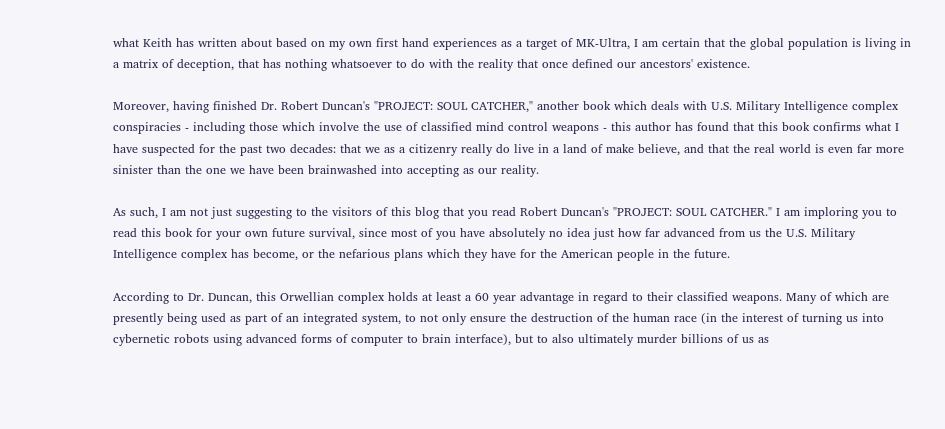what Keith has written about based on my own first hand experiences as a target of MK-Ultra, I am certain that the global population is living in a matrix of deception, that has nothing whatsoever to do with the reality that once defined our ancestors' existence.

Moreover, having finished Dr. Robert Duncan's "PROJECT: SOUL CATCHER," another book which deals with U.S. Military Intelligence complex conspiracies - including those which involve the use of classified mind control weapons - this author has found that this book confirms what I have suspected for the past two decades: that we as a citizenry really do live in a land of make believe, and that the real world is even far more sinister than the one we have been brainwashed into accepting as our reality.

As such, I am not just suggesting to the visitors of this blog that you read Robert Duncan's "PROJECT: SOUL CATCHER." I am imploring you to read this book for your own future survival, since most of you have absolutely no idea just how far advanced from us the U.S. Military Intelligence complex has become, or the nefarious plans which they have for the American people in the future.

According to Dr. Duncan, this Orwellian complex holds at least a 60 year advantage in regard to their classified weapons. Many of which are presently being used as part of an integrated system, to not only ensure the destruction of the human race (in the interest of turning us into cybernetic robots using advanced forms of computer to brain interface), but to also ultimately murder billions of us as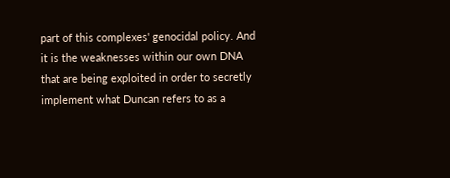part of this complexes' genocidal policy. And it is the weaknesses within our own DNA that are being exploited in order to secretly implement what Duncan refers to as a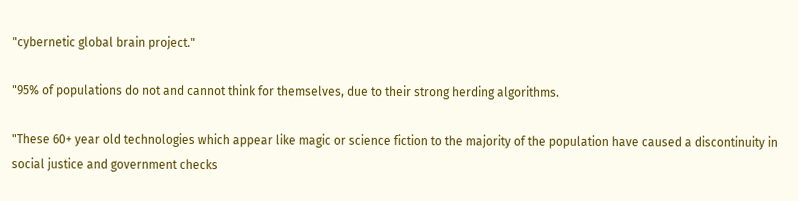"cybernetic global brain project."

"95% of populations do not and cannot think for themselves, due to their strong herding algorithms.

"These 60+ year old technologies which appear like magic or science fiction to the majority of the population have caused a discontinuity in social justice and government checks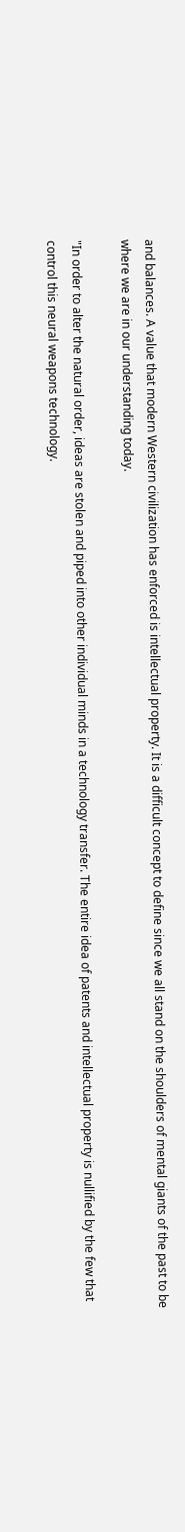and balances. A value that modern Western civilization has enforced is intellectual property. It is a difficult concept to define since we all stand on the shoulders of mental giants of the past to be where we are in our understanding today.

"In order to alter the natural order, ideas are stolen and piped into other individual minds in a technology transfer. The entire idea of patents and intellectual property is nullified by the few that control this neural weapons technology.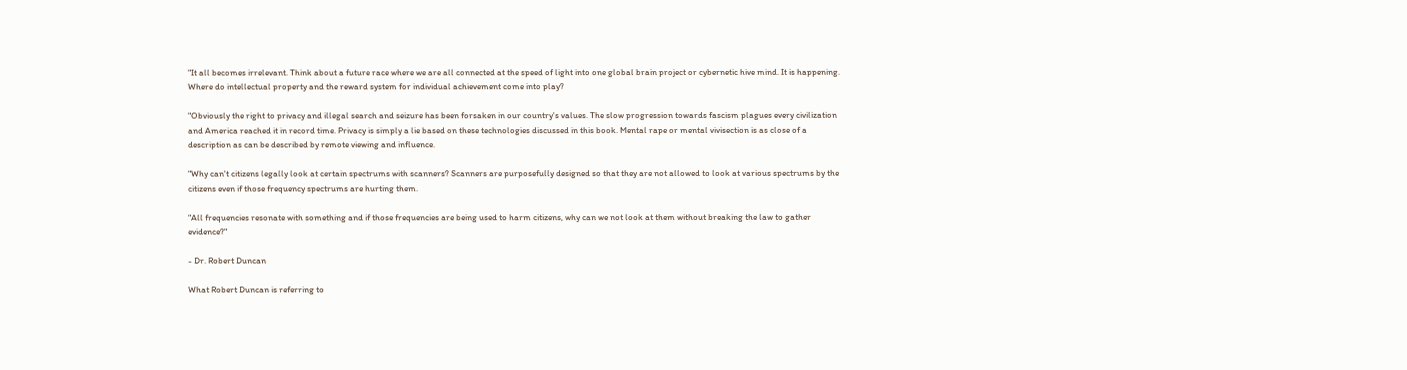"It all becomes irrelevant. Think about a future race where we are all connected at the speed of light into one global brain project or cybernetic hive mind. It is happening. Where do intellectual property and the reward system for individual achievement come into play?

"Obviously the right to privacy and illegal search and seizure has been forsaken in our country's values. The slow progression towards fascism plagues every civilization and America reached it in record time. Privacy is simply a lie based on these technologies discussed in this book. Mental rape or mental vivisection is as close of a description as can be described by remote viewing and influence.

"Why can't citizens legally look at certain spectrums with scanners? Scanners are purposefully designed so that they are not allowed to look at various spectrums by the citizens even if those frequency spectrums are hurting them.

"All frequencies resonate with something and if those frequencies are being used to harm citizens, why can we not look at them without breaking the law to gather evidence?"

- Dr. Robert Duncan

What Robert Duncan is referring to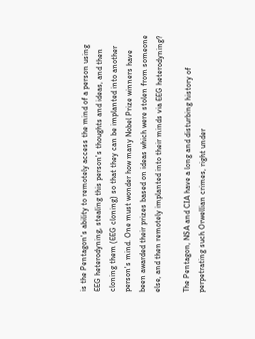is the Pentagon's ability to remotely access the mind of a person using EEG heterodyning, stealing this person's thoughts and ideas, and then cloning them (EEG cloning) so that they can be implanted into another person's mind. One must wonder how many Nobel Prize winners have been awarded their prizes based on ideas which were stolen from someone else, and then remotely implanted into their minds via EEG heterodyning?

The Pentagon, NSA and CIA have a long and disturbing history of perpetrating such Orwellian crimes, right under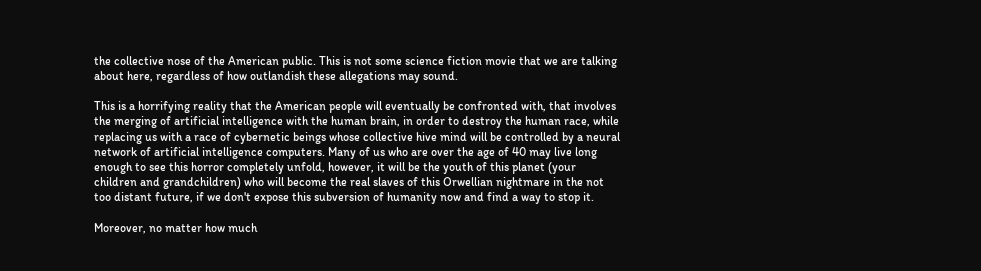the collective nose of the American public. This is not some science fiction movie that we are talking about here, regardless of how outlandish these allegations may sound.

This is a horrifying reality that the American people will eventually be confronted with, that involves the merging of artificial intelligence with the human brain, in order to destroy the human race, while replacing us with a race of cybernetic beings whose collective hive mind will be controlled by a neural network of artificial intelligence computers. Many of us who are over the age of 40 may live long enough to see this horror completely unfold, however, it will be the youth of this planet (your children and grandchildren) who will become the real slaves of this Orwellian nightmare in the not too distant future, if we don't expose this subversion of humanity now and find a way to stop it.

Moreover, no matter how much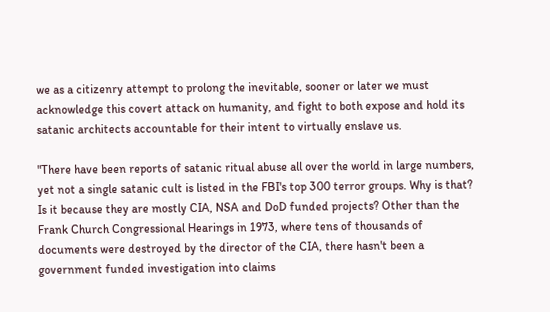we as a citizenry attempt to prolong the inevitable, sooner or later we must acknowledge this covert attack on humanity, and fight to both expose and hold its satanic architects accountable for their intent to virtually enslave us.

"There have been reports of satanic ritual abuse all over the world in large numbers, yet not a single satanic cult is listed in the FBI's top 300 terror groups. Why is that? Is it because they are mostly CIA, NSA and DoD funded projects? Other than the Frank Church Congressional Hearings in 1973, where tens of thousands of documents were destroyed by the director of the CIA, there hasn't been a government funded investigation into claims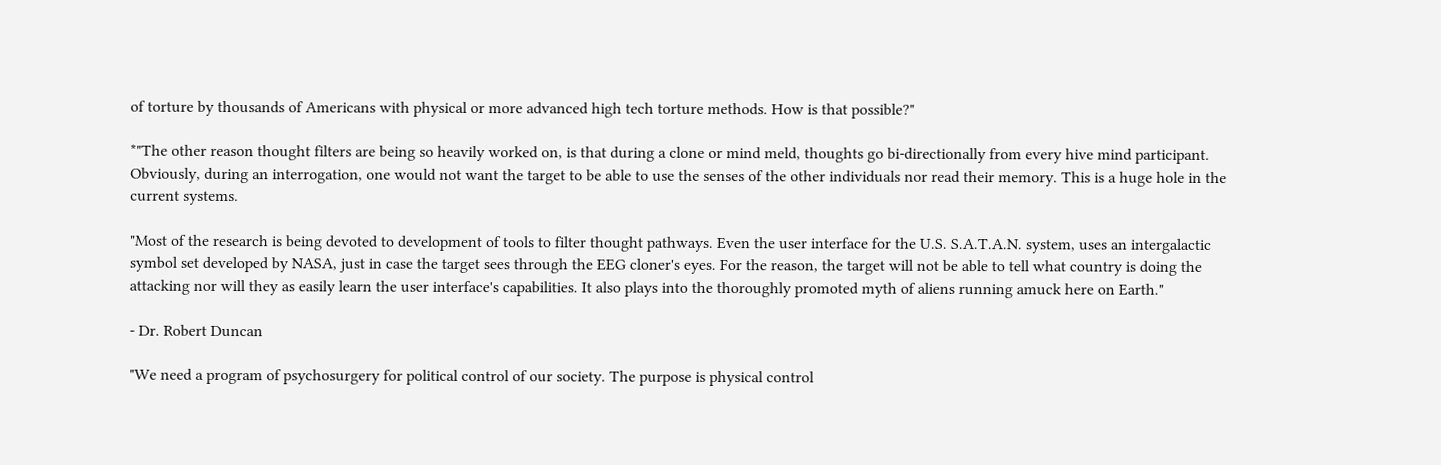of torture by thousands of Americans with physical or more advanced high tech torture methods. How is that possible?"

*"The other reason thought filters are being so heavily worked on, is that during a clone or mind meld, thoughts go bi-directionally from every hive mind participant. Obviously, during an interrogation, one would not want the target to be able to use the senses of the other individuals nor read their memory. This is a huge hole in the current systems.

"Most of the research is being devoted to development of tools to filter thought pathways. Even the user interface for the U.S. S.A.T.A.N. system, uses an intergalactic symbol set developed by NASA, just in case the target sees through the EEG cloner's eyes. For the reason, the target will not be able to tell what country is doing the attacking nor will they as easily learn the user interface's capabilities. It also plays into the thoroughly promoted myth of aliens running amuck here on Earth."

- Dr. Robert Duncan

"We need a program of psychosurgery for political control of our society. The purpose is physical control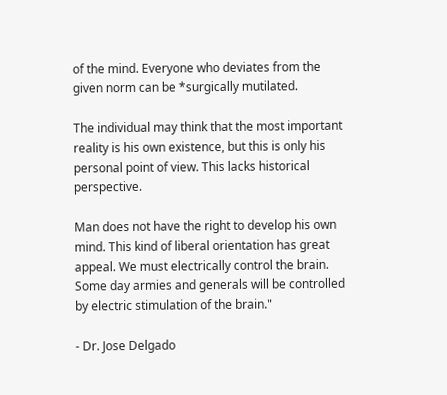of the mind. Everyone who deviates from the given norm can be *surgically mutilated.

The individual may think that the most important reality is his own existence, but this is only his personal point of view. This lacks historical perspective.

Man does not have the right to develop his own mind. This kind of liberal orientation has great appeal. We must electrically control the brain. Some day armies and generals will be controlled by electric stimulation of the brain."

- Dr. Jose Delgado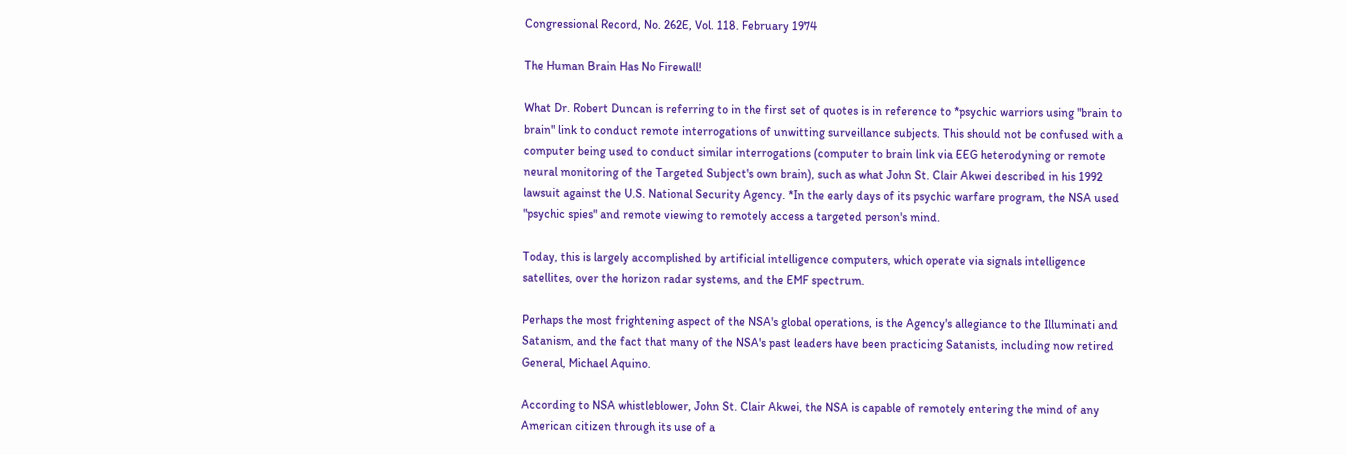Congressional Record, No. 262E, Vol. 118. February 1974

The Human Brain Has No Firewall!

What Dr. Robert Duncan is referring to in the first set of quotes is in reference to *psychic warriors using "brain to brain" link to conduct remote interrogations of unwitting surveillance subjects. This should not be confused with a computer being used to conduct similar interrogations (computer to brain link via EEG heterodyning or remote neural monitoring of the Targeted Subject's own brain), such as what John St. Clair Akwei described in his 1992 lawsuit against the U.S. National Security Agency. *In the early days of its psychic warfare program, the NSA used "psychic spies" and remote viewing to remotely access a targeted person's mind.

Today, this is largely accomplished by artificial intelligence computers, which operate via signals intelligence satellites, over the horizon radar systems, and the EMF spectrum.

Perhaps the most frightening aspect of the NSA's global operations, is the Agency's allegiance to the Illuminati and Satanism, and the fact that many of the NSA's past leaders have been practicing Satanists, including now retired General, Michael Aquino.

According to NSA whistleblower, John St. Clair Akwei, the NSA is capable of remotely entering the mind of any American citizen through its use of a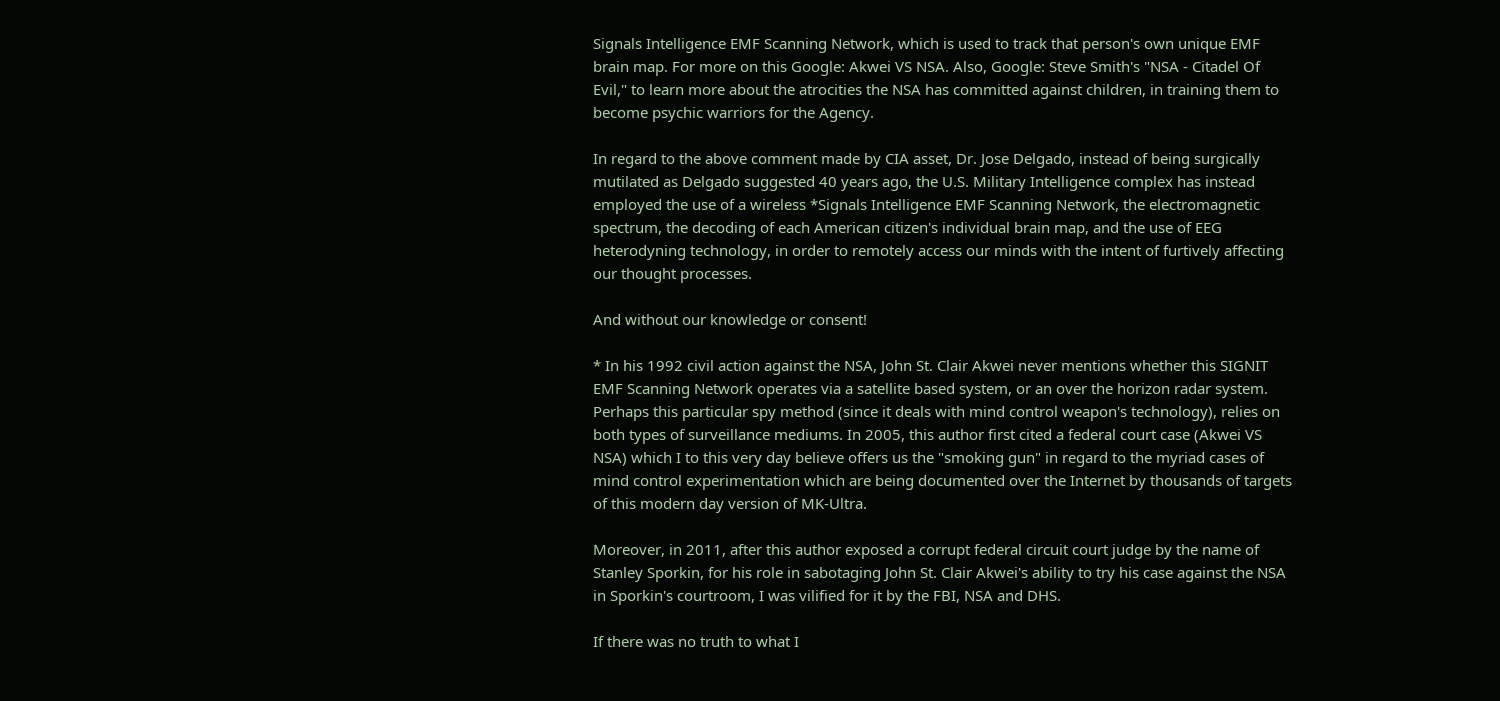Signals Intelligence EMF Scanning Network, which is used to track that person's own unique EMF brain map. For more on this Google: Akwei VS NSA. Also, Google: Steve Smith's "NSA - Citadel Of Evil," to learn more about the atrocities the NSA has committed against children, in training them to become psychic warriors for the Agency.

In regard to the above comment made by CIA asset, Dr. Jose Delgado, instead of being surgically mutilated as Delgado suggested 40 years ago, the U.S. Military Intelligence complex has instead employed the use of a wireless *Signals Intelligence EMF Scanning Network, the electromagnetic spectrum, the decoding of each American citizen's individual brain map, and the use of EEG heterodyning technology, in order to remotely access our minds with the intent of furtively affecting our thought processes.

And without our knowledge or consent!

* In his 1992 civil action against the NSA, John St. Clair Akwei never mentions whether this SIGNIT EMF Scanning Network operates via a satellite based system, or an over the horizon radar system. Perhaps this particular spy method (since it deals with mind control weapon's technology), relies on both types of surveillance mediums. In 2005, this author first cited a federal court case (Akwei VS NSA) which I to this very day believe offers us the "smoking gun" in regard to the myriad cases of mind control experimentation which are being documented over the Internet by thousands of targets of this modern day version of MK-Ultra.

Moreover, in 2011, after this author exposed a corrupt federal circuit court judge by the name of Stanley Sporkin, for his role in sabotaging John St. Clair Akwei's ability to try his case against the NSA in Sporkin's courtroom, I was vilified for it by the FBI, NSA and DHS.

If there was no truth to what I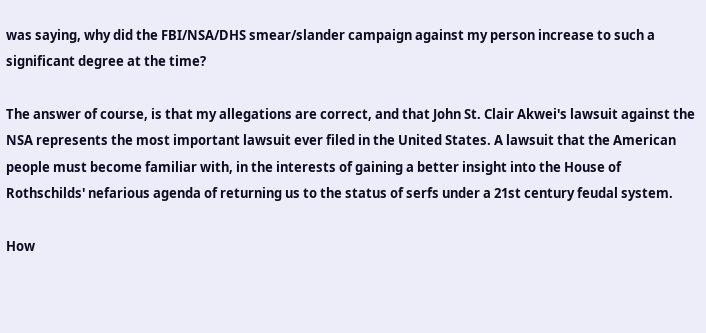was saying, why did the FBI/NSA/DHS smear/slander campaign against my person increase to such a significant degree at the time?

The answer of course, is that my allegations are correct, and that John St. Clair Akwei's lawsuit against the NSA represents the most important lawsuit ever filed in the United States. A lawsuit that the American people must become familiar with, in the interests of gaining a better insight into the House of Rothschilds' nefarious agenda of returning us to the status of serfs under a 21st century feudal system.

How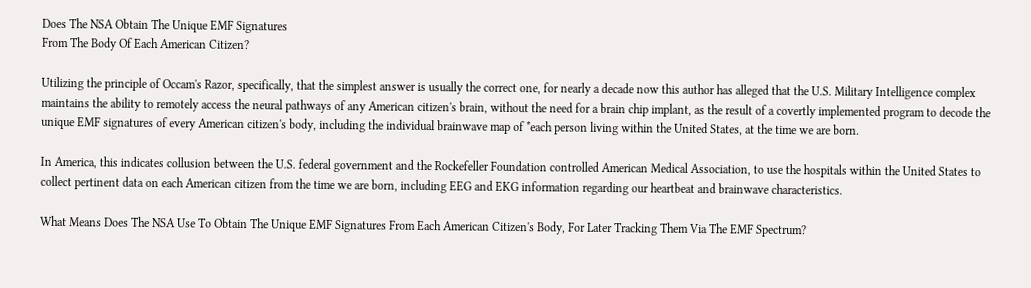Does The NSA Obtain The Unique EMF Signatures
From The Body Of Each American Citizen?

Utilizing the principle of Occam's Razor, specifically, that the simplest answer is usually the correct one, for nearly a decade now this author has alleged that the U.S. Military Intelligence complex maintains the ability to remotely access the neural pathways of any American citizen's brain, without the need for a brain chip implant, as the result of a covertly implemented program to decode the unique EMF signatures of every American citizen's body, including the individual brainwave map of *each person living within the United States, at the time we are born.

In America, this indicates collusion between the U.S. federal government and the Rockefeller Foundation controlled American Medical Association, to use the hospitals within the United States to collect pertinent data on each American citizen from the time we are born, including EEG and EKG information regarding our heartbeat and brainwave characteristics.

What Means Does The NSA Use To Obtain The Unique EMF Signatures From Each American Citizen's Body, For Later Tracking Them Via The EMF Spectrum?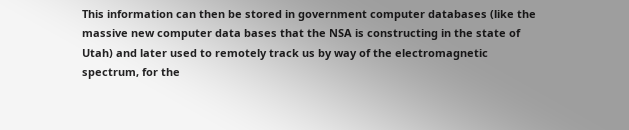This information can then be stored in government computer databases (like the massive new computer data bases that the NSA is constructing in the state of Utah) and later used to remotely track us by way of the electromagnetic spectrum, for the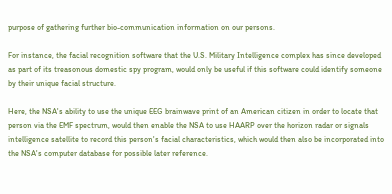purpose of gathering further bio-communication information on our persons.

For instance, the facial recognition software that the U.S. Military Intelligence complex has since developed as part of its treasonous domestic spy program, would only be useful if this software could identify someone by their unique facial structure.

Here, the NSA's ability to use the unique EEG brainwave print of an American citizen in order to locate that person via the EMF spectrum, would then enable the NSA to use HAARP over the horizon radar or signals intelligence satellite to record this person's facial characteristics, which would then also be incorporated into the NSA's computer database for possible later reference.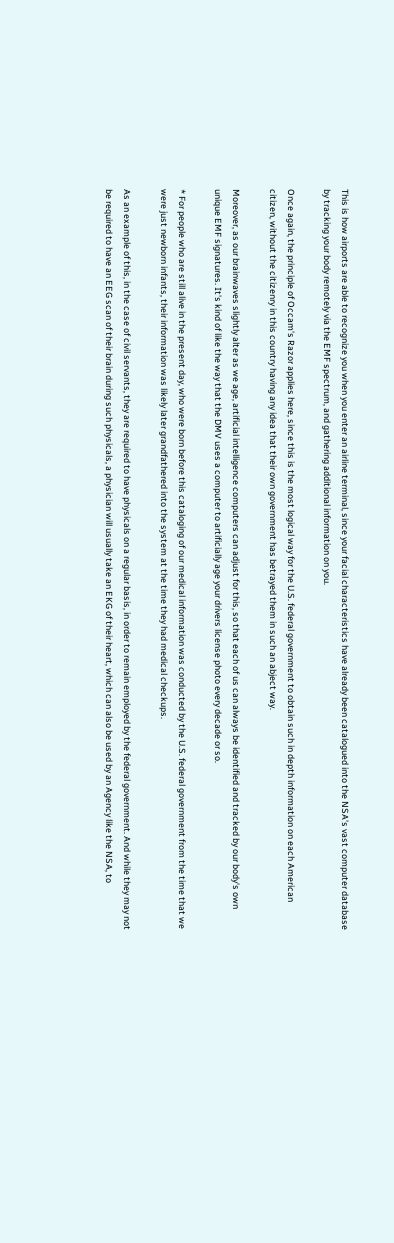This is how airports are able to recognize you when you enter an airline terminal, since your facial characteristics have already been catalogued into the NSA's vast computer database by tracking your body remotely via the EMF spectrum, and gathering additional information on you.

Once again, the principle of Occam's Razor applies here, since this is the most logical way for the U.S. federal government to obtain such in depth information on each American citizen, without the citizenry in this country having any idea that their own government has betrayed them in such an abject way.

Moreover, as our brainwaves slightly alter as we age, artificial intelligence computers can adjust for this, so that each of us can always be identified and tracked by our body's own unique EMF signatures. It's kind of like the way that the DMV uses a computer to artificially age your drivers license photo every decade or so.

* For people who are still alive in the present day, who were born before this cataloging of our medical information was conducted by the U.S. federal government from the time that we were just newborn infants, their information was likely later grandfathered into the system at the time they had medical checkups.

As an example of this, in the case of civil servants, they are required to have physicals on a regular basis, in order to remain employed by the federal government. And while they may not be required to have an EEG scan of their brain during such physicals, a physician will usually take an EKG of their heart, which can also be used by an Agency like the NSA, to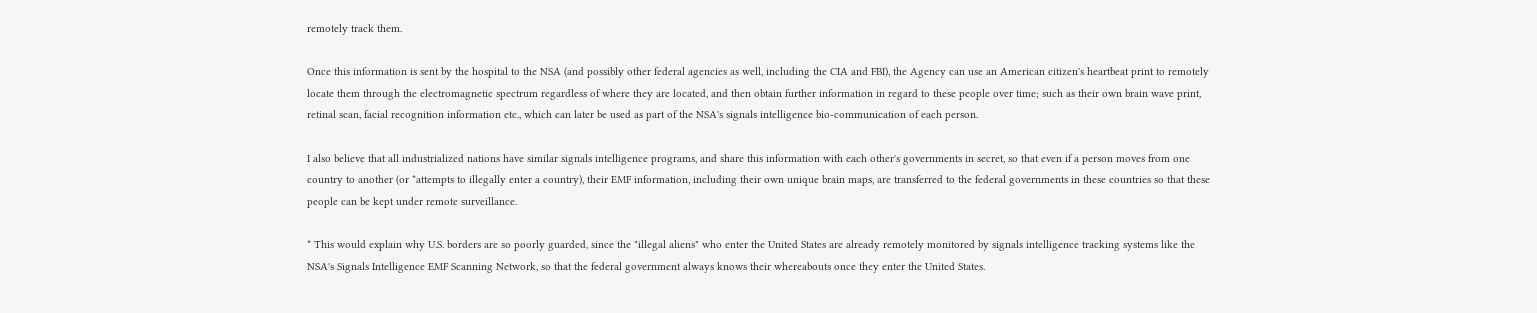remotely track them.

Once this information is sent by the hospital to the NSA (and possibly other federal agencies as well, including the CIA and FBI), the Agency can use an American citizen's heartbeat print to remotely locate them through the electromagnetic spectrum regardless of where they are located, and then obtain further information in regard to these people over time; such as their own brain wave print, retinal scan, facial recognition information etc., which can later be used as part of the NSA's signals intelligence bio-communication of each person.

I also believe that all industrialized nations have similar signals intelligence programs, and share this information with each other's governments in secret, so that even if a person moves from one country to another (or *attempts to illegally enter a country), their EMF information, including their own unique brain maps, are transferred to the federal governments in these countries so that these people can be kept under remote surveillance.

* This would explain why U.S. borders are so poorly guarded, since the "illegal aliens" who enter the United States are already remotely monitored by signals intelligence tracking systems like the NSA's Signals Intelligence EMF Scanning Network, so that the federal government always knows their whereabouts once they enter the United States.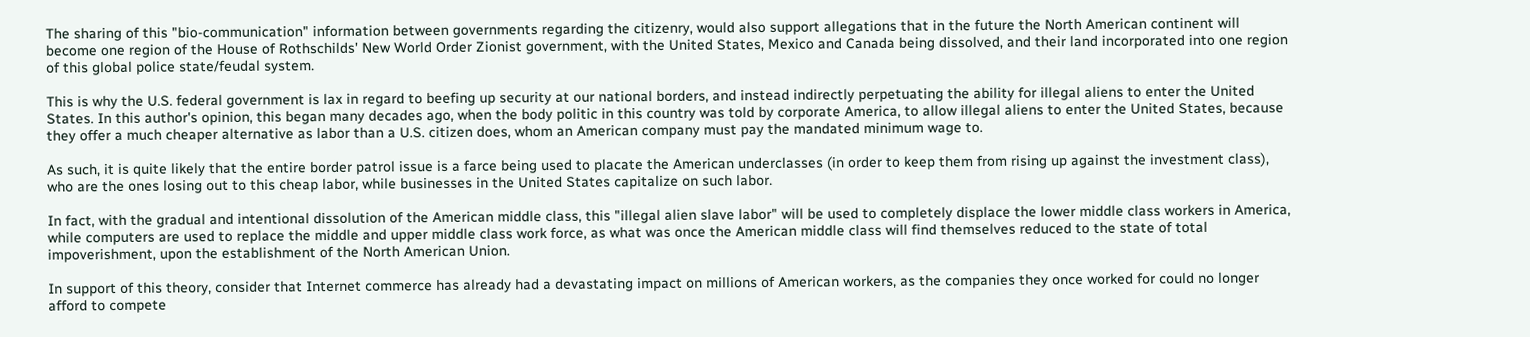The sharing of this "bio-communication" information between governments regarding the citizenry, would also support allegations that in the future the North American continent will become one region of the House of Rothschilds' New World Order Zionist government, with the United States, Mexico and Canada being dissolved, and their land incorporated into one region of this global police state/feudal system.

This is why the U.S. federal government is lax in regard to beefing up security at our national borders, and instead indirectly perpetuating the ability for illegal aliens to enter the United States. In this author's opinion, this began many decades ago, when the body politic in this country was told by corporate America, to allow illegal aliens to enter the United States, because they offer a much cheaper alternative as labor than a U.S. citizen does, whom an American company must pay the mandated minimum wage to.

As such, it is quite likely that the entire border patrol issue is a farce being used to placate the American underclasses (in order to keep them from rising up against the investment class), who are the ones losing out to this cheap labor, while businesses in the United States capitalize on such labor.

In fact, with the gradual and intentional dissolution of the American middle class, this "illegal alien slave labor" will be used to completely displace the lower middle class workers in America, while computers are used to replace the middle and upper middle class work force, as what was once the American middle class will find themselves reduced to the state of total impoverishment, upon the establishment of the North American Union.

In support of this theory, consider that Internet commerce has already had a devastating impact on millions of American workers, as the companies they once worked for could no longer afford to compete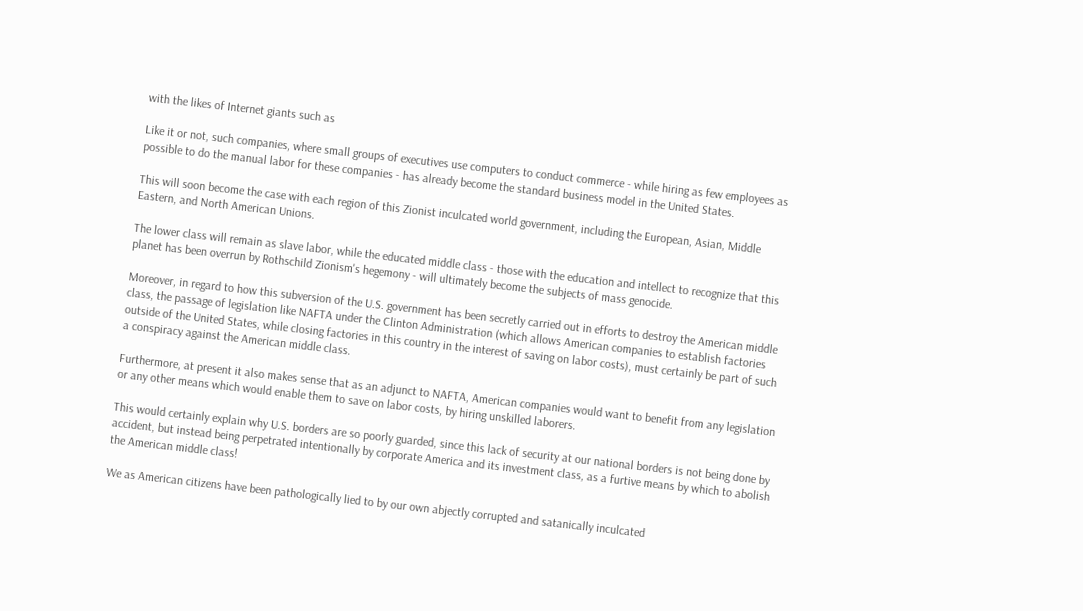with the likes of Internet giants such as

Like it or not, such companies, where small groups of executives use computers to conduct commerce - while hiring as few employees as possible to do the manual labor for these companies - has already become the standard business model in the United States.

This will soon become the case with each region of this Zionist inculcated world government, including the European, Asian, Middle Eastern, and North American Unions.

The lower class will remain as slave labor, while the educated middle class - those with the education and intellect to recognize that this planet has been overrun by Rothschild Zionism's hegemony - will ultimately become the subjects of mass genocide.

Moreover, in regard to how this subversion of the U.S. government has been secretly carried out in efforts to destroy the American middle class, the passage of legislation like NAFTA under the Clinton Administration (which allows American companies to establish factories outside of the United States, while closing factories in this country in the interest of saving on labor costs), must certainly be part of such a conspiracy against the American middle class.

Furthermore, at present it also makes sense that as an adjunct to NAFTA, American companies would want to benefit from any legislation or any other means which would enable them to save on labor costs, by hiring unskilled laborers.

This would certainly explain why U.S. borders are so poorly guarded, since this lack of security at our national borders is not being done by accident, but instead being perpetrated intentionally by corporate America and its investment class, as a furtive means by which to abolish the American middle class!

We as American citizens have been pathologically lied to by our own abjectly corrupted and satanically inculcated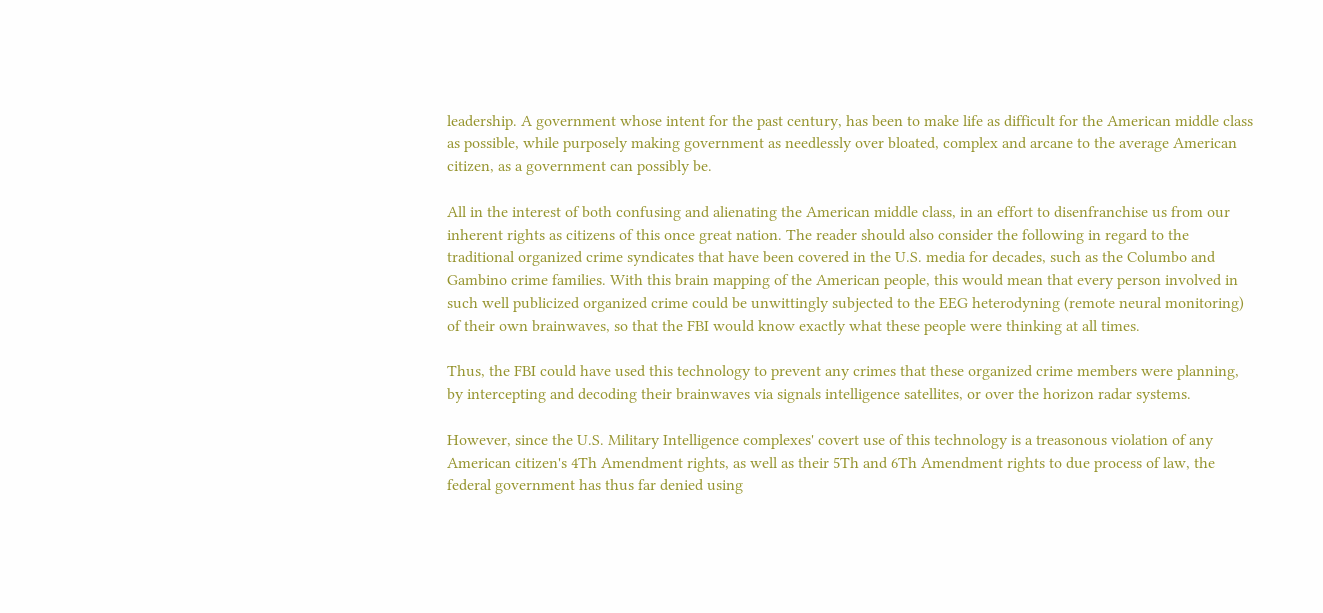leadership. A government whose intent for the past century, has been to make life as difficult for the American middle class as possible, while purposely making government as needlessly over bloated, complex and arcane to the average American citizen, as a government can possibly be.

All in the interest of both confusing and alienating the American middle class, in an effort to disenfranchise us from our inherent rights as citizens of this once great nation. The reader should also consider the following in regard to the traditional organized crime syndicates that have been covered in the U.S. media for decades, such as the Columbo and Gambino crime families. With this brain mapping of the American people, this would mean that every person involved in such well publicized organized crime could be unwittingly subjected to the EEG heterodyning (remote neural monitoring) of their own brainwaves, so that the FBI would know exactly what these people were thinking at all times.

Thus, the FBI could have used this technology to prevent any crimes that these organized crime members were planning, by intercepting and decoding their brainwaves via signals intelligence satellites, or over the horizon radar systems.

However, since the U.S. Military Intelligence complexes' covert use of this technology is a treasonous violation of any American citizen's 4Th Amendment rights, as well as their 5Th and 6Th Amendment rights to due process of law, the federal government has thus far denied using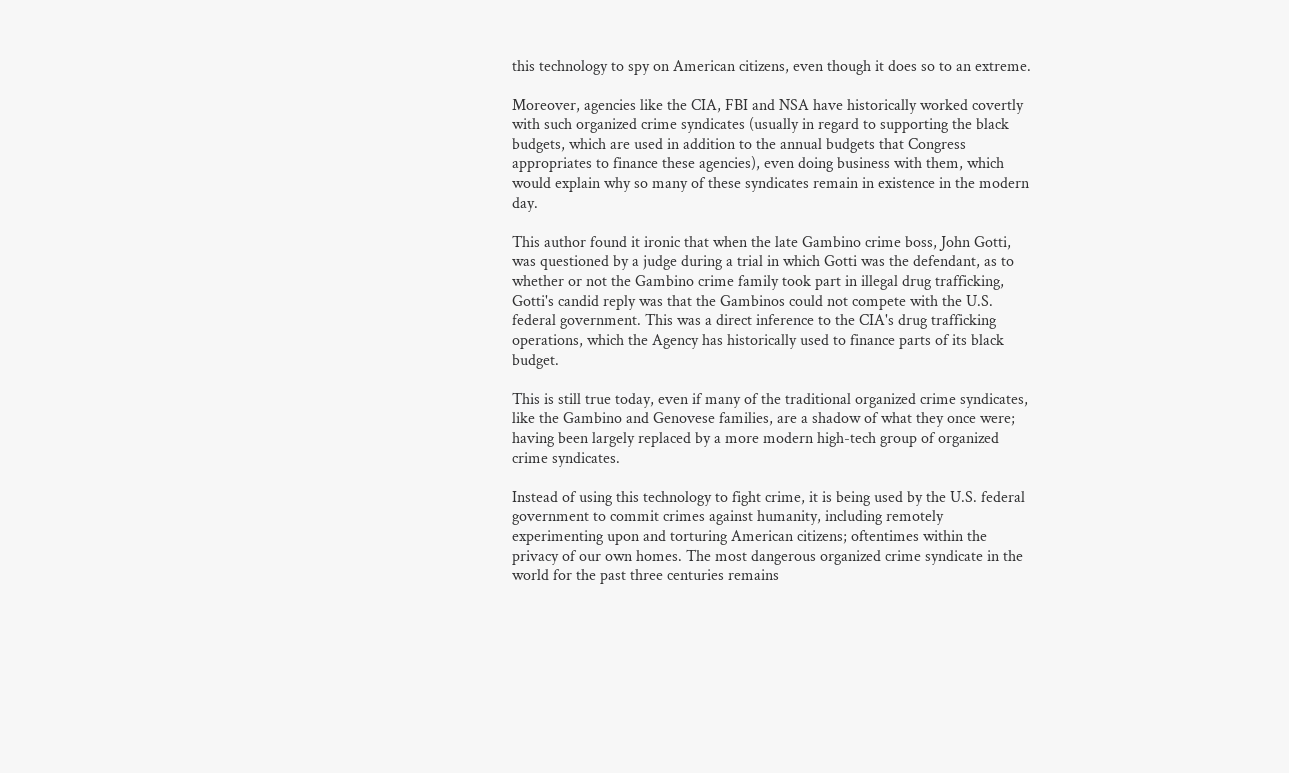this technology to spy on American citizens, even though it does so to an extreme.

Moreover, agencies like the CIA, FBI and NSA have historically worked covertly with such organized crime syndicates (usually in regard to supporting the black budgets, which are used in addition to the annual budgets that Congress appropriates to finance these agencies), even doing business with them, which would explain why so many of these syndicates remain in existence in the modern day.

This author found it ironic that when the late Gambino crime boss, John Gotti, was questioned by a judge during a trial in which Gotti was the defendant, as to whether or not the Gambino crime family took part in illegal drug trafficking, Gotti's candid reply was that the Gambinos could not compete with the U.S. federal government. This was a direct inference to the CIA's drug trafficking operations, which the Agency has historically used to finance parts of its black budget.

This is still true today, even if many of the traditional organized crime syndicates, like the Gambino and Genovese families, are a shadow of what they once were; having been largely replaced by a more modern high-tech group of organized crime syndicates.

Instead of using this technology to fight crime, it is being used by the U.S. federal government to commit crimes against humanity, including remotely experimenting upon and torturing American citizens; oftentimes within the privacy of our own homes. The most dangerous organized crime syndicate in the world for the past three centuries remains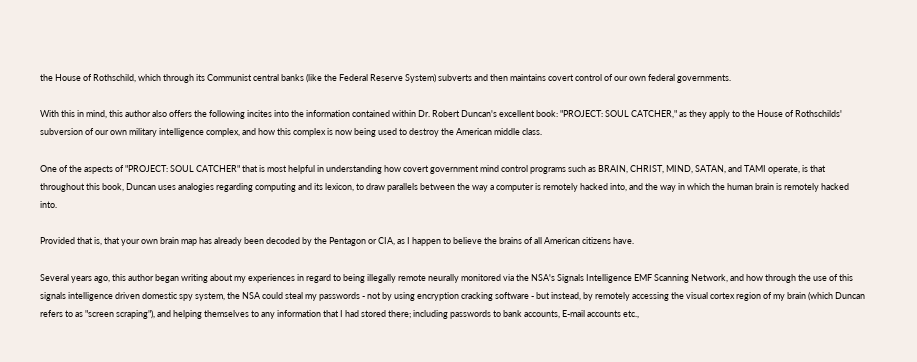the House of Rothschild, which through its Communist central banks (like the Federal Reserve System) subverts and then maintains covert control of our own federal governments.

With this in mind, this author also offers the following incites into the information contained within Dr. Robert Duncan's excellent book: "PROJECT: SOUL CATCHER," as they apply to the House of Rothschilds' subversion of our own military intelligence complex, and how this complex is now being used to destroy the American middle class.

One of the aspects of "PROJECT: SOUL CATCHER" that is most helpful in understanding how covert government mind control programs such as BRAIN, CHRIST, MIND, SATAN, and TAMI operate, is that throughout this book, Duncan uses analogies regarding computing and its lexicon, to draw parallels between the way a computer is remotely hacked into, and the way in which the human brain is remotely hacked into.

Provided that is, that your own brain map has already been decoded by the Pentagon or CIA, as I happen to believe the brains of all American citizens have.

Several years ago, this author began writing about my experiences in regard to being illegally remote neurally monitored via the NSA's Signals Intelligence EMF Scanning Network, and how through the use of this signals intelligence driven domestic spy system, the NSA could steal my passwords - not by using encryption cracking software - but instead, by remotely accessing the visual cortex region of my brain (which Duncan refers to as "screen scraping"), and helping themselves to any information that I had stored there; including passwords to bank accounts, E-mail accounts etc.,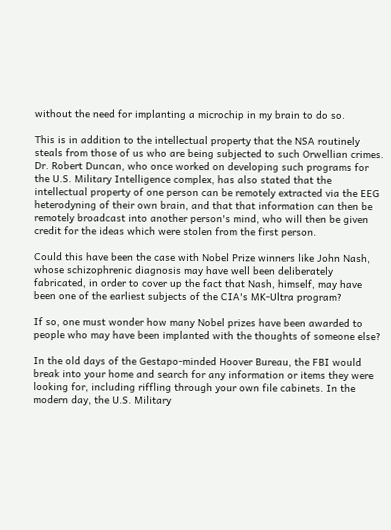without the need for implanting a microchip in my brain to do so.

This is in addition to the intellectual property that the NSA routinely steals from those of us who are being subjected to such Orwellian crimes. Dr. Robert Duncan, who once worked on developing such programs for the U.S. Military Intelligence complex, has also stated that the intellectual property of one person can be remotely extracted via the EEG heterodyning of their own brain, and that that information can then be remotely broadcast into another person's mind, who will then be given credit for the ideas which were stolen from the first person.

Could this have been the case with Nobel Prize winners like John Nash, whose schizophrenic diagnosis may have well been deliberately fabricated, in order to cover up the fact that Nash, himself, may have been one of the earliest subjects of the CIA's MK-Ultra program?

If so, one must wonder how many Nobel prizes have been awarded to people who may have been implanted with the thoughts of someone else?

In the old days of the Gestapo-minded Hoover Bureau, the FBI would break into your home and search for any information or items they were looking for, including riffling through your own file cabinets. In the modern day, the U.S. Military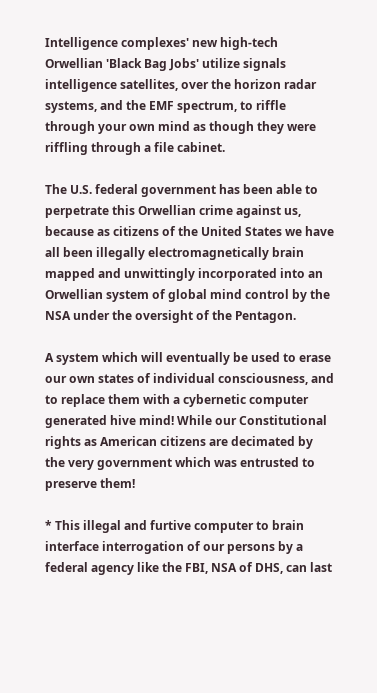Intelligence complexes' new high-tech Orwellian 'Black Bag Jobs' utilize signals intelligence satellites, over the horizon radar systems, and the EMF spectrum, to riffle through your own mind as though they were riffling through a file cabinet.

The U.S. federal government has been able to perpetrate this Orwellian crime against us, because as citizens of the United States we have all been illegally electromagnetically brain mapped and unwittingly incorporated into an Orwellian system of global mind control by the NSA under the oversight of the Pentagon.

A system which will eventually be used to erase our own states of individual consciousness, and to replace them with a cybernetic computer generated hive mind! While our Constitutional rights as American citizens are decimated by the very government which was entrusted to preserve them!

* This illegal and furtive computer to brain interface interrogation of our persons by a federal agency like the FBI, NSA of DHS, can last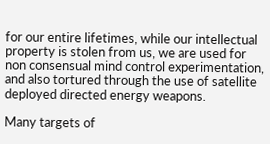for our entire lifetimes, while our intellectual property is stolen from us, we are used for non consensual mind control experimentation, and also tortured through the use of satellite deployed directed energy weapons.

Many targets of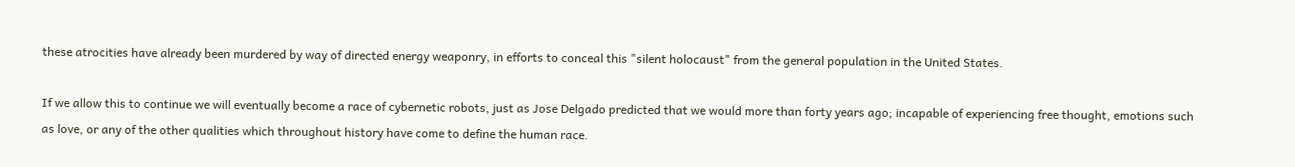these atrocities have already been murdered by way of directed energy weaponry, in efforts to conceal this "silent holocaust" from the general population in the United States.

If we allow this to continue we will eventually become a race of cybernetic robots, just as Jose Delgado predicted that we would more than forty years ago; incapable of experiencing free thought, emotions such as love, or any of the other qualities which throughout history have come to define the human race.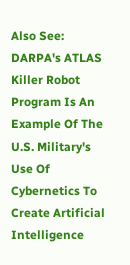Also See: DARPA's ATLAS Killer Robot Program Is An Example Of The U.S. Military's Use Of Cybernetics To Create Artificial Intelligence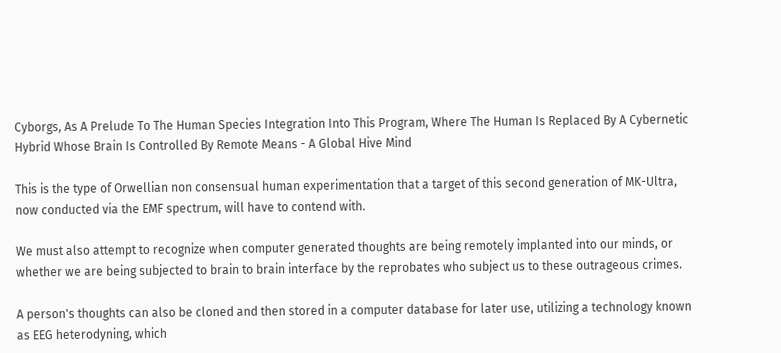Cyborgs, As A Prelude To The Human Species Integration Into This Program, Where The Human Is Replaced By A Cybernetic Hybrid Whose Brain Is Controlled By Remote Means - A Global Hive Mind

This is the type of Orwellian non consensual human experimentation that a target of this second generation of MK-Ultra, now conducted via the EMF spectrum, will have to contend with.

We must also attempt to recognize when computer generated thoughts are being remotely implanted into our minds, or whether we are being subjected to brain to brain interface by the reprobates who subject us to these outrageous crimes.

A person's thoughts can also be cloned and then stored in a computer database for later use, utilizing a technology known as EEG heterodyning, which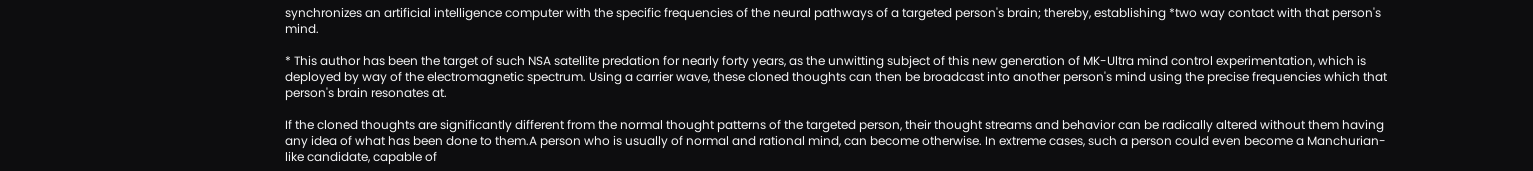synchronizes an artificial intelligence computer with the specific frequencies of the neural pathways of a targeted person's brain; thereby, establishing *two way contact with that person's mind.

* This author has been the target of such NSA satellite predation for nearly forty years, as the unwitting subject of this new generation of MK-Ultra mind control experimentation, which is deployed by way of the electromagnetic spectrum. Using a carrier wave, these cloned thoughts can then be broadcast into another person's mind using the precise frequencies which that person's brain resonates at.

If the cloned thoughts are significantly different from the normal thought patterns of the targeted person, their thought streams and behavior can be radically altered without them having any idea of what has been done to them.A person who is usually of normal and rational mind, can become otherwise. In extreme cases, such a person could even become a Manchurian-like candidate, capable of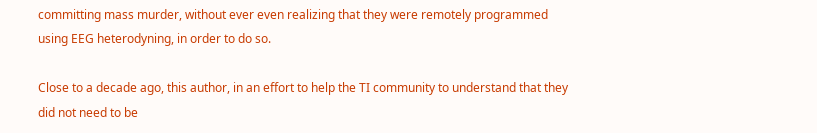committing mass murder, without ever even realizing that they were remotely programmed using EEG heterodyning, in order to do so.

Close to a decade ago, this author, in an effort to help the TI community to understand that they did not need to be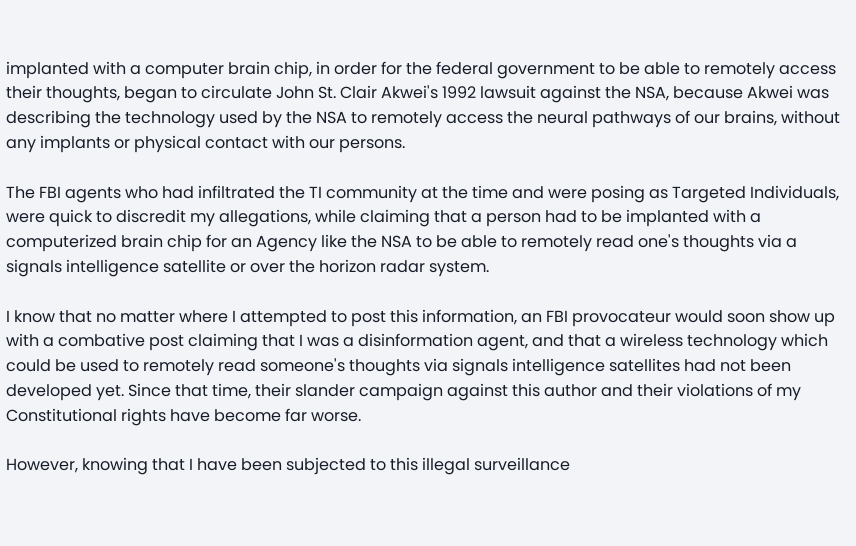implanted with a computer brain chip, in order for the federal government to be able to remotely access their thoughts, began to circulate John St. Clair Akwei's 1992 lawsuit against the NSA, because Akwei was describing the technology used by the NSA to remotely access the neural pathways of our brains, without any implants or physical contact with our persons.

The FBI agents who had infiltrated the TI community at the time and were posing as Targeted Individuals, were quick to discredit my allegations, while claiming that a person had to be implanted with a computerized brain chip for an Agency like the NSA to be able to remotely read one's thoughts via a signals intelligence satellite or over the horizon radar system.

I know that no matter where I attempted to post this information, an FBI provocateur would soon show up with a combative post claiming that I was a disinformation agent, and that a wireless technology which could be used to remotely read someone's thoughts via signals intelligence satellites had not been developed yet. Since that time, their slander campaign against this author and their violations of my Constitutional rights have become far worse.

However, knowing that I have been subjected to this illegal surveillance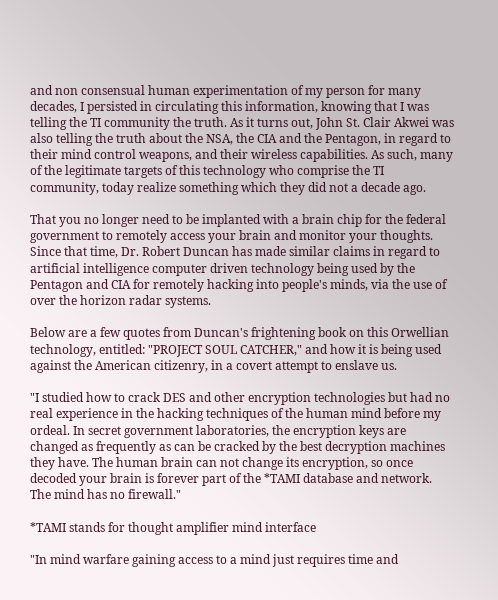and non consensual human experimentation of my person for many decades, I persisted in circulating this information, knowing that I was telling the TI community the truth. As it turns out, John St. Clair Akwei was also telling the truth about the NSA, the CIA and the Pentagon, in regard to their mind control weapons, and their wireless capabilities. As such, many of the legitimate targets of this technology who comprise the TI community, today realize something which they did not a decade ago.

That you no longer need to be implanted with a brain chip for the federal government to remotely access your brain and monitor your thoughts. Since that time, Dr. Robert Duncan has made similar claims in regard to artificial intelligence computer driven technology being used by the Pentagon and CIA for remotely hacking into people's minds, via the use of over the horizon radar systems.

Below are a few quotes from Duncan's frightening book on this Orwellian technology, entitled: "PROJECT SOUL CATCHER," and how it is being used against the American citizenry, in a covert attempt to enslave us.

"I studied how to crack DES and other encryption technologies but had no real experience in the hacking techniques of the human mind before my ordeal. In secret government laboratories, the encryption keys are changed as frequently as can be cracked by the best decryption machines they have. The human brain can not change its encryption, so once decoded your brain is forever part of the *TAMI database and network. The mind has no firewall."

*TAMI stands for thought amplifier mind interface

"In mind warfare gaining access to a mind just requires time and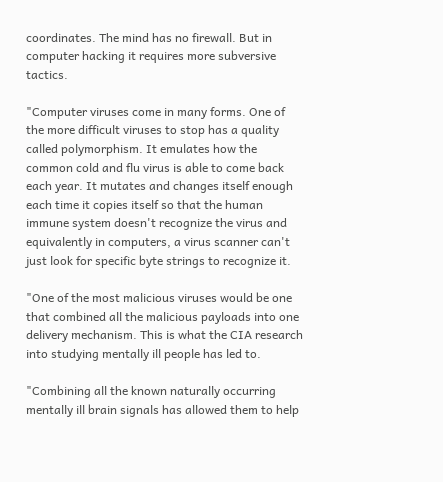coordinates. The mind has no firewall. But in computer hacking it requires more subversive tactics.

"Computer viruses come in many forms. One of the more difficult viruses to stop has a quality called polymorphism. It emulates how the common cold and flu virus is able to come back each year. It mutates and changes itself enough each time it copies itself so that the human immune system doesn't recognize the virus and equivalently in computers, a virus scanner can't just look for specific byte strings to recognize it.

"One of the most malicious viruses would be one that combined all the malicious payloads into one delivery mechanism. This is what the CIA research into studying mentally ill people has led to.

"Combining all the known naturally occurring mentally ill brain signals has allowed them to help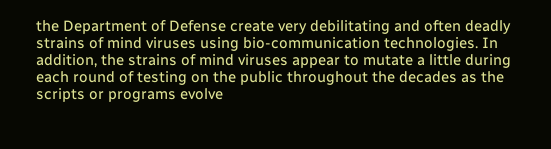the Department of Defense create very debilitating and often deadly strains of mind viruses using bio-communication technologies. In addition, the strains of mind viruses appear to mutate a little during each round of testing on the public throughout the decades as the scripts or programs evolve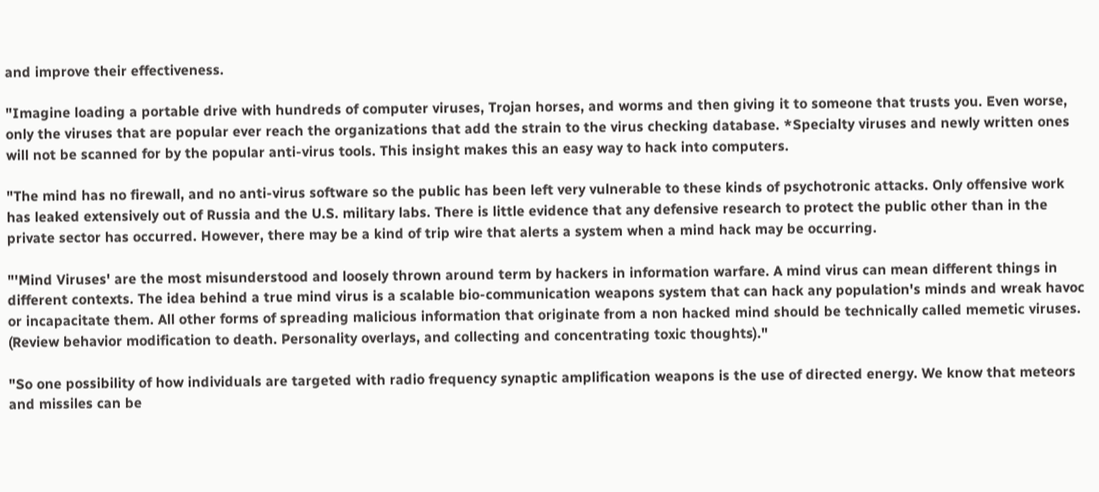and improve their effectiveness.

"Imagine loading a portable drive with hundreds of computer viruses, Trojan horses, and worms and then giving it to someone that trusts you. Even worse, only the viruses that are popular ever reach the organizations that add the strain to the virus checking database. *Specialty viruses and newly written ones will not be scanned for by the popular anti-virus tools. This insight makes this an easy way to hack into computers.

"The mind has no firewall, and no anti-virus software so the public has been left very vulnerable to these kinds of psychotronic attacks. Only offensive work has leaked extensively out of Russia and the U.S. military labs. There is little evidence that any defensive research to protect the public other than in the private sector has occurred. However, there may be a kind of trip wire that alerts a system when a mind hack may be occurring.

"'Mind Viruses' are the most misunderstood and loosely thrown around term by hackers in information warfare. A mind virus can mean different things in different contexts. The idea behind a true mind virus is a scalable bio-communication weapons system that can hack any population's minds and wreak havoc or incapacitate them. All other forms of spreading malicious information that originate from a non hacked mind should be technically called memetic viruses. (Review behavior modification to death. Personality overlays, and collecting and concentrating toxic thoughts)."

"So one possibility of how individuals are targeted with radio frequency synaptic amplification weapons is the use of directed energy. We know that meteors and missiles can be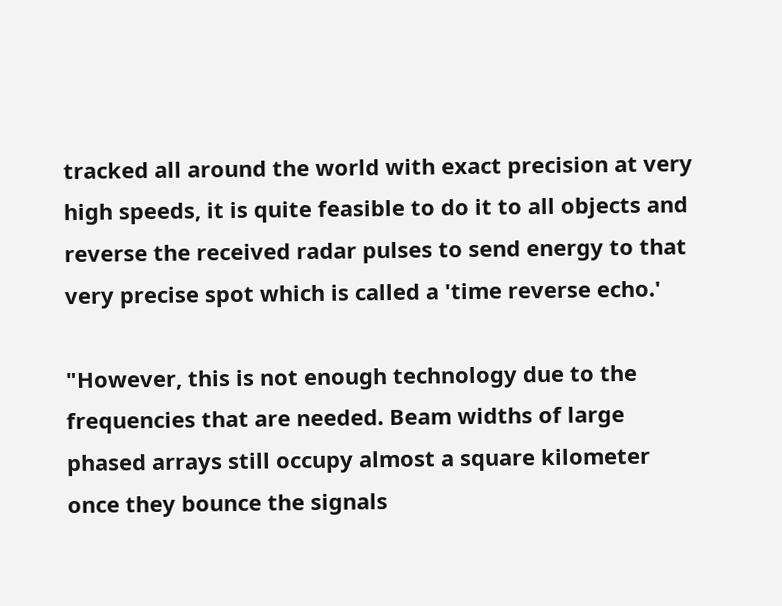tracked all around the world with exact precision at very high speeds, it is quite feasible to do it to all objects and reverse the received radar pulses to send energy to that very precise spot which is called a 'time reverse echo.'

"However, this is not enough technology due to the frequencies that are needed. Beam widths of large phased arrays still occupy almost a square kilometer once they bounce the signals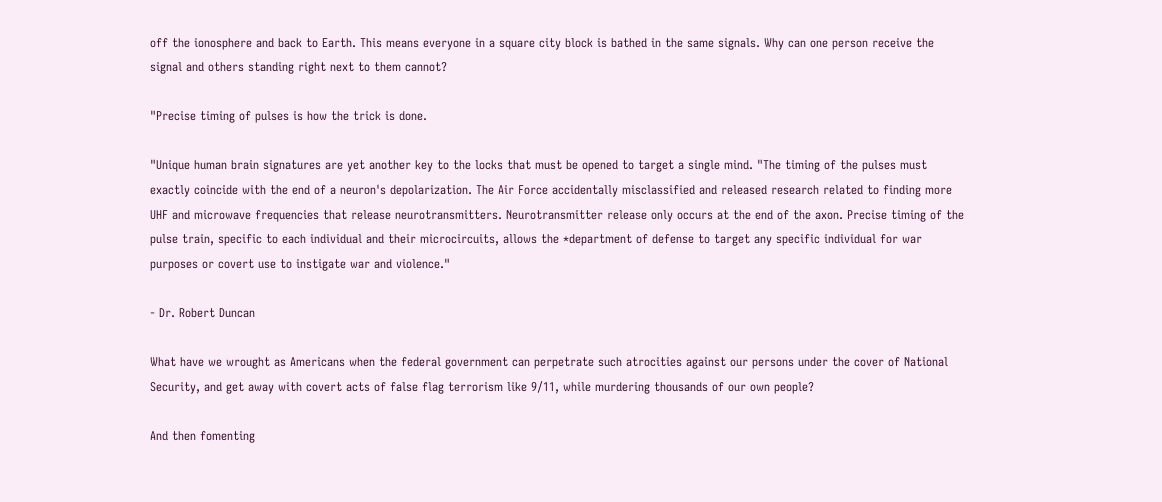off the ionosphere and back to Earth. This means everyone in a square city block is bathed in the same signals. Why can one person receive the signal and others standing right next to them cannot?

"Precise timing of pulses is how the trick is done.

"Unique human brain signatures are yet another key to the locks that must be opened to target a single mind. "The timing of the pulses must exactly coincide with the end of a neuron's depolarization. The Air Force accidentally misclassified and released research related to finding more UHF and microwave frequencies that release neurotransmitters. Neurotransmitter release only occurs at the end of the axon. Precise timing of the pulse train, specific to each individual and their microcircuits, allows the *department of defense to target any specific individual for war purposes or covert use to instigate war and violence."

- Dr. Robert Duncan

What have we wrought as Americans when the federal government can perpetrate such atrocities against our persons under the cover of National Security, and get away with covert acts of false flag terrorism like 9/11, while murdering thousands of our own people?

And then fomenting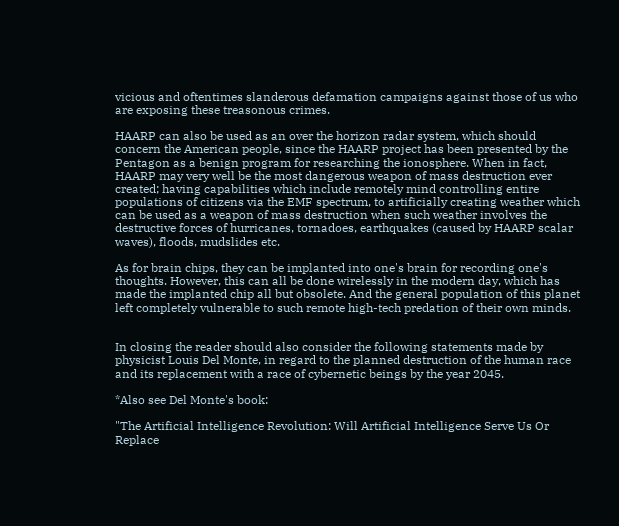vicious and oftentimes slanderous defamation campaigns against those of us who are exposing these treasonous crimes.

HAARP can also be used as an over the horizon radar system, which should concern the American people, since the HAARP project has been presented by the Pentagon as a benign program for researching the ionosphere. When in fact, HAARP may very well be the most dangerous weapon of mass destruction ever created; having capabilities which include remotely mind controlling entire populations of citizens via the EMF spectrum, to artificially creating weather which can be used as a weapon of mass destruction when such weather involves the destructive forces of hurricanes, tornadoes, earthquakes (caused by HAARP scalar waves), floods, mudslides etc.

As for brain chips, they can be implanted into one's brain for recording one's thoughts. However, this can all be done wirelessly in the modern day, which has made the implanted chip all but obsolete. And the general population of this planet left completely vulnerable to such remote high-tech predation of their own minds.


In closing the reader should also consider the following statements made by physicist Louis Del Monte, in regard to the planned destruction of the human race and its replacement with a race of cybernetic beings by the year 2045.

*Also see Del Monte's book:

"The Artificial Intelligence Revolution: Will Artificial Intelligence Serve Us Or Replace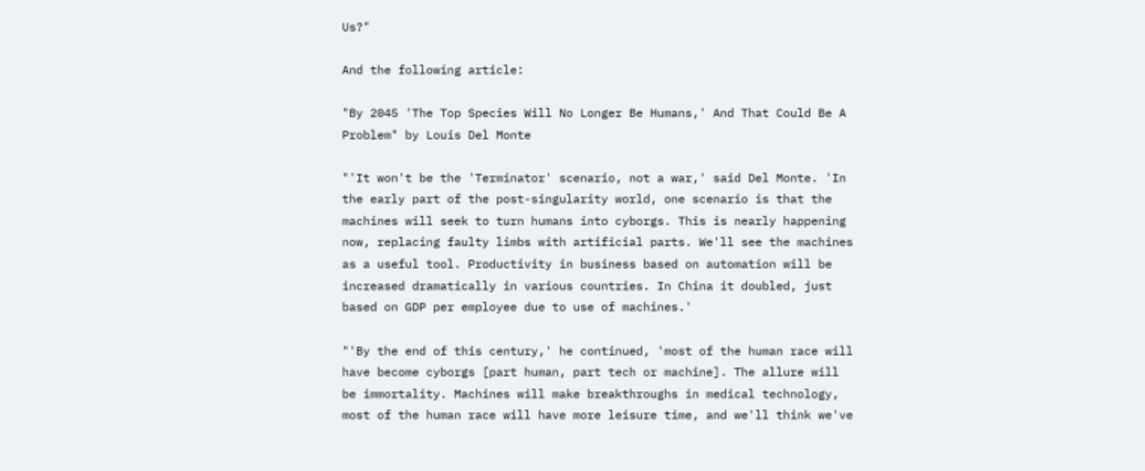Us?"

And the following article:

"By 2045 'The Top Species Will No Longer Be Humans,' And That Could Be A Problem" by Louis Del Monte

"'It won't be the 'Terminator' scenario, not a war,' said Del Monte. 'In the early part of the post-singularity world, one scenario is that the machines will seek to turn humans into cyborgs. This is nearly happening now, replacing faulty limbs with artificial parts. We'll see the machines as a useful tool. Productivity in business based on automation will be increased dramatically in various countries. In China it doubled, just based on GDP per employee due to use of machines.'

"'By the end of this century,' he continued, 'most of the human race will have become cyborgs [part human, part tech or machine]. The allure will be immortality. Machines will make breakthroughs in medical technology, most of the human race will have more leisure time, and we'll think we've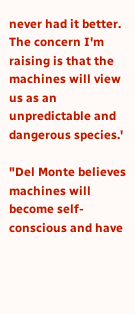never had it better. The concern I'm raising is that the machines will view us as an unpredictable and dangerous species.'

"Del Monte believes machines will become self-conscious and have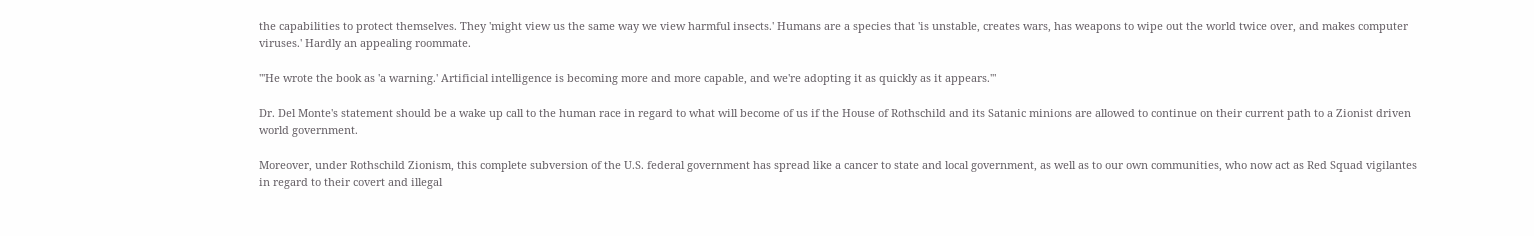the capabilities to protect themselves. They 'might view us the same way we view harmful insects.' Humans are a species that 'is unstable, creates wars, has weapons to wipe out the world twice over, and makes computer viruses.' Hardly an appealing roommate.

"'He wrote the book as 'a warning.' Artificial intelligence is becoming more and more capable, and we're adopting it as quickly as it appears.'"

Dr. Del Monte's statement should be a wake up call to the human race in regard to what will become of us if the House of Rothschild and its Satanic minions are allowed to continue on their current path to a Zionist driven world government.

Moreover, under Rothschild Zionism, this complete subversion of the U.S. federal government has spread like a cancer to state and local government, as well as to our own communities, who now act as Red Squad vigilantes in regard to their covert and illegal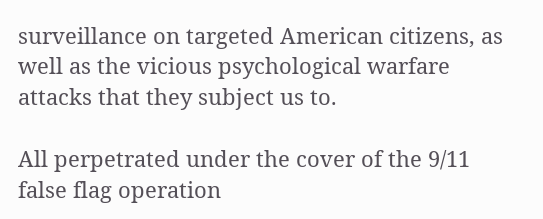surveillance on targeted American citizens, as well as the vicious psychological warfare attacks that they subject us to.

All perpetrated under the cover of the 9/11 false flag operation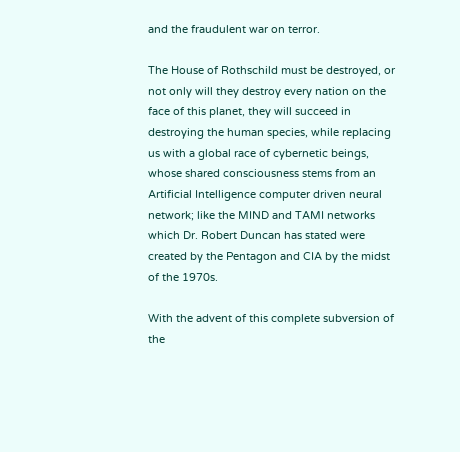and the fraudulent war on terror.

The House of Rothschild must be destroyed, or not only will they destroy every nation on the face of this planet, they will succeed in destroying the human species, while replacing us with a global race of cybernetic beings, whose shared consciousness stems from an Artificial Intelligence computer driven neural network; like the MIND and TAMI networks which Dr. Robert Duncan has stated were created by the Pentagon and CIA by the midst of the 1970s.

With the advent of this complete subversion of the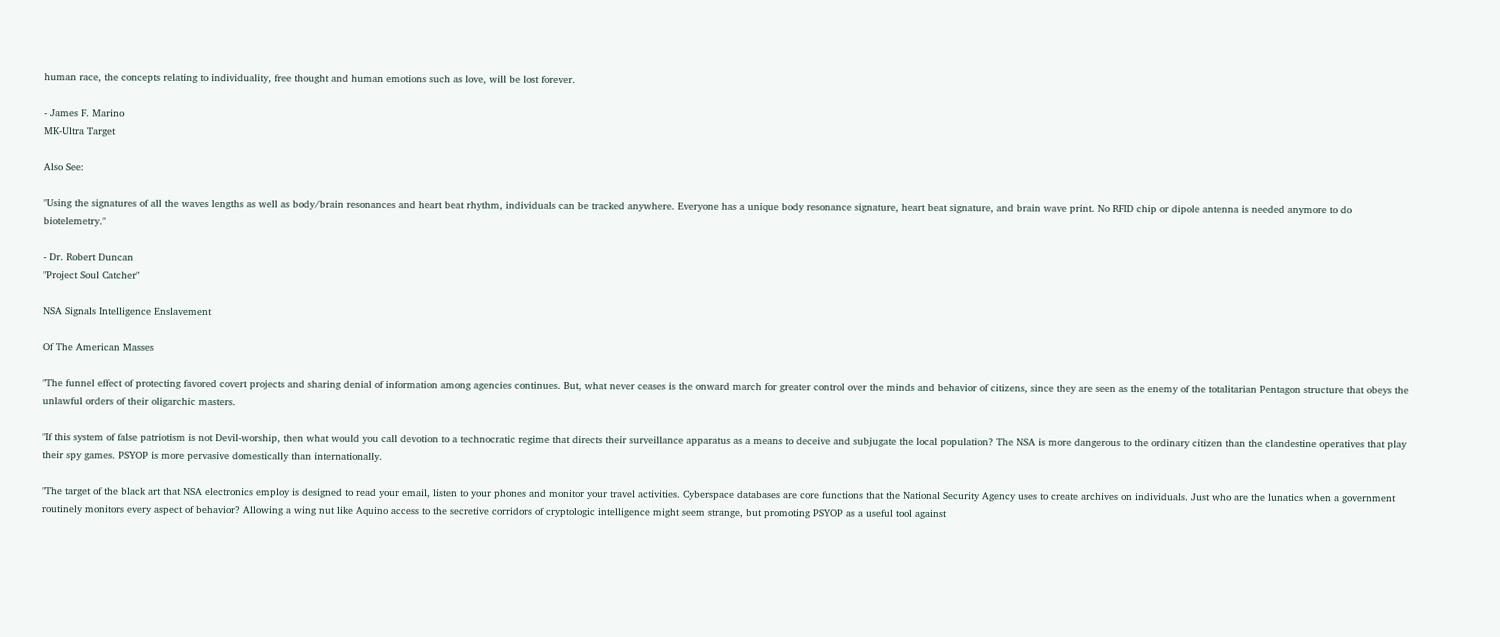human race, the concepts relating to individuality, free thought and human emotions such as love, will be lost forever.

- James F. Marino
MK-Ultra Target

Also See:

"Using the signatures of all the waves lengths as well as body/brain resonances and heart beat rhythm, individuals can be tracked anywhere. Everyone has a unique body resonance signature, heart beat signature, and brain wave print. No RFID chip or dipole antenna is needed anymore to do biotelemetry."

- Dr. Robert Duncan
"Project Soul Catcher"

NSA Signals Intelligence Enslavement

Of The American Masses

"The funnel effect of protecting favored covert projects and sharing denial of information among agencies continues. But, what never ceases is the onward march for greater control over the minds and behavior of citizens, since they are seen as the enemy of the totalitarian Pentagon structure that obeys the unlawful orders of their oligarchic masters.

"If this system of false patriotism is not Devil-worship, then what would you call devotion to a technocratic regime that directs their surveillance apparatus as a means to deceive and subjugate the local population? The NSA is more dangerous to the ordinary citizen than the clandestine operatives that play their spy games. PSYOP is more pervasive domestically than internationally.

"The target of the black art that NSA electronics employ is designed to read your email, listen to your phones and monitor your travel activities. Cyberspace databases are core functions that the National Security Agency uses to create archives on individuals. Just who are the lunatics when a government routinely monitors every aspect of behavior? Allowing a wing nut like Aquino access to the secretive corridors of cryptologic intelligence might seem strange, but promoting PSYOP as a useful tool against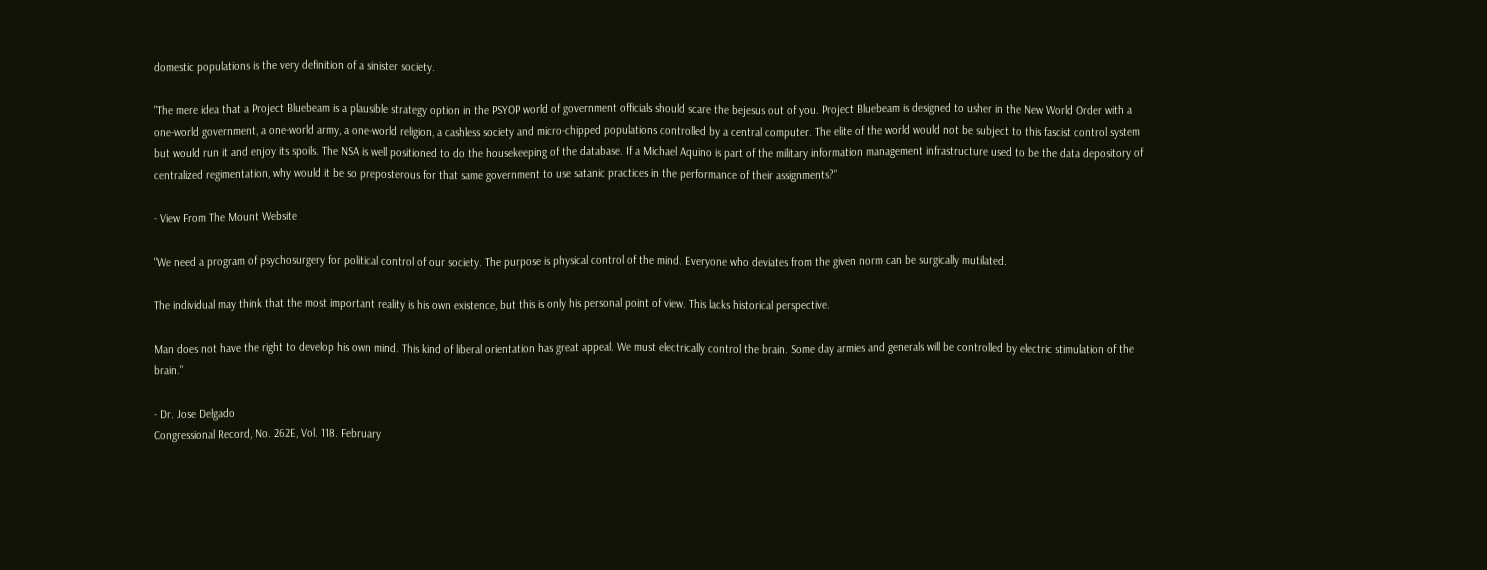domestic populations is the very definition of a sinister society.

"The mere idea that a Project Bluebeam is a plausible strategy option in the PSYOP world of government officials should scare the bejesus out of you. Project Bluebeam is designed to usher in the New World Order with a one-world government, a one-world army, a one-world religion, a cashless society and micro-chipped populations controlled by a central computer. The elite of the world would not be subject to this fascist control system but would run it and enjoy its spoils. The NSA is well positioned to do the housekeeping of the database. If a Michael Aquino is part of the military information management infrastructure used to be the data depository of centralized regimentation, why would it be so preposterous for that same government to use satanic practices in the performance of their assignments?"

- View From The Mount Website

"We need a program of psychosurgery for political control of our society. The purpose is physical control of the mind. Everyone who deviates from the given norm can be surgically mutilated.

The individual may think that the most important reality is his own existence, but this is only his personal point of view. This lacks historical perspective.

Man does not have the right to develop his own mind. This kind of liberal orientation has great appeal. We must electrically control the brain. Some day armies and generals will be controlled by electric stimulation of the brain."

- Dr. Jose Delgado
Congressional Record, No. 262E, Vol. 118. February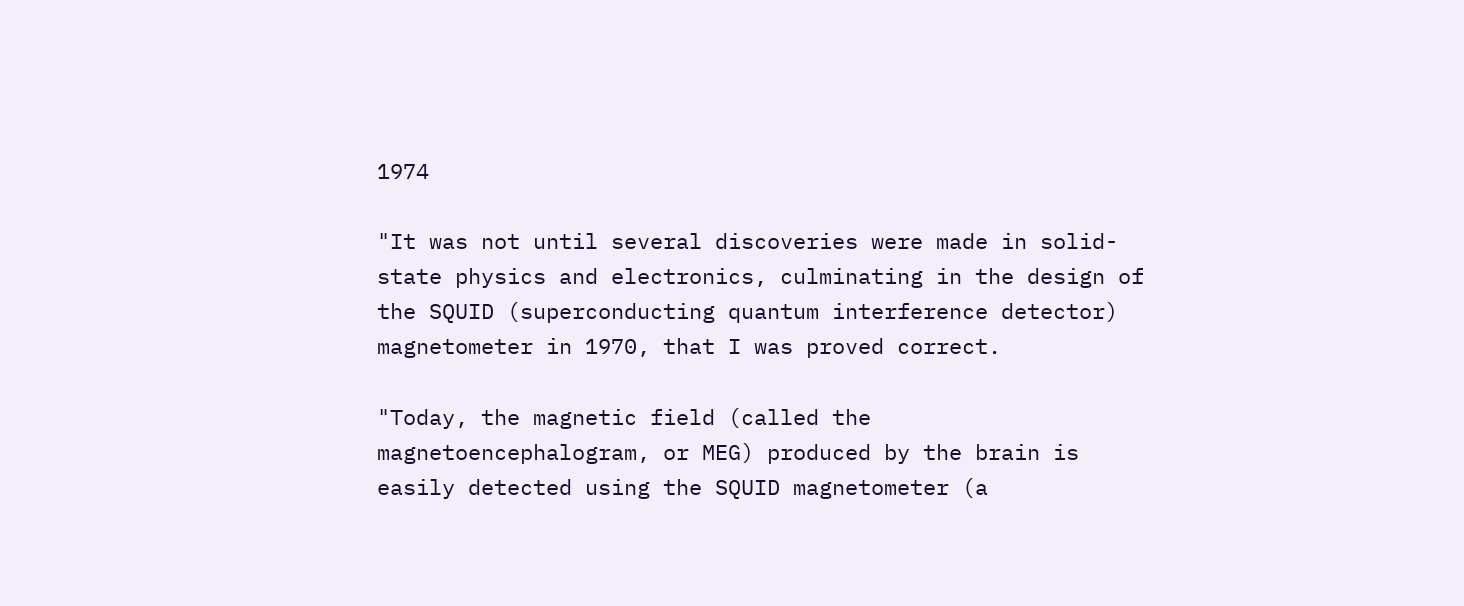1974

"It was not until several discoveries were made in solid-state physics and electronics, culminating in the design of the SQUID (superconducting quantum interference detector) magnetometer in 1970, that I was proved correct.

"Today, the magnetic field (called the magnetoencephalogram, or MEG) produced by the brain is easily detected using the SQUID magnetometer (a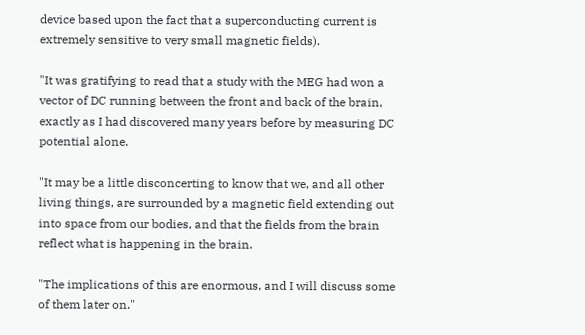device based upon the fact that a superconducting current is extremely sensitive to very small magnetic fields).

"It was gratifying to read that a study with the MEG had won a vector of DC running between the front and back of the brain, exactly as I had discovered many years before by measuring DC potential alone.

"It may be a little disconcerting to know that we, and all other living things, are surrounded by a magnetic field extending out into space from our bodies, and that the fields from the brain reflect what is happening in the brain.

"The implications of this are enormous, and I will discuss some of them later on."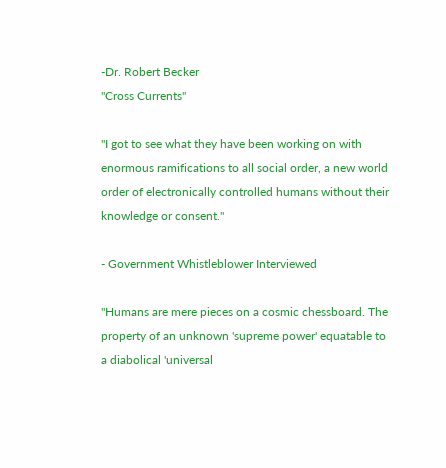-Dr. Robert Becker
"Cross Currents"

"I got to see what they have been working on with enormous ramifications to all social order, a new world order of electronically controlled humans without their knowledge or consent."

- Government Whistleblower Interviewed

"Humans are mere pieces on a cosmic chessboard. The property of an unknown 'supreme power' equatable to a diabolical 'universal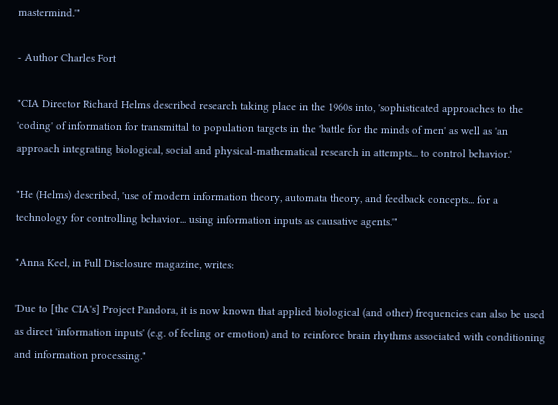mastermind.'"

- Author Charles Fort

"CIA Director Richard Helms described research taking place in the 1960s into, 'sophisticated approaches to the 'coding' of information for transmittal to population targets in the 'battle for the minds of men' as well as 'an approach integrating biological, social and physical-mathematical research in attempts... to control behavior.'

"He (Helms) described, 'use of modern information theory, automata theory, and feedback concepts... for a technology for controlling behavior... using information inputs as causative agents.'"

"Anna Keel, in Full Disclosure magazine, writes:

'Due to [the CIA's] Project Pandora, it is now known that applied biological (and other) frequencies can also be used as direct 'information inputs' (e.g. of feeling or emotion) and to reinforce brain rhythms associated with conditioning and information processing."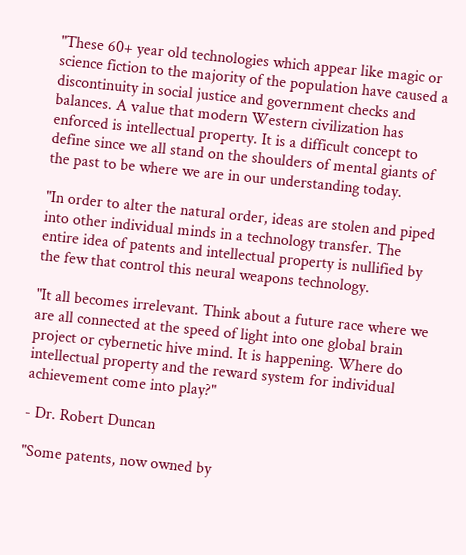"These 60+ year old technologies which appear like magic or science fiction to the majority of the population have caused a discontinuity in social justice and government checks and balances. A value that modern Western civilization has enforced is intellectual property. It is a difficult concept to define since we all stand on the shoulders of mental giants of the past to be where we are in our understanding today.

"In order to alter the natural order, ideas are stolen and piped into other individual minds in a technology transfer. The entire idea of patents and intellectual property is nullified by the few that control this neural weapons technology.

"It all becomes irrelevant. Think about a future race where we are all connected at the speed of light into one global brain project or cybernetic hive mind. It is happening. Where do intellectual property and the reward system for individual achievement come into play?"

- Dr. Robert Duncan

"Some patents, now owned by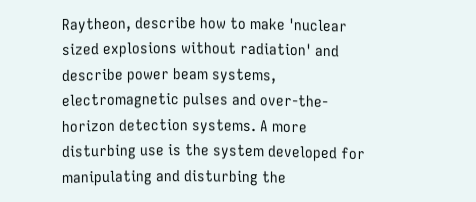Raytheon, describe how to make 'nuclear sized explosions without radiation' and describe power beam systems, electromagnetic pulses and over-the-horizon detection systems. A more disturbing use is the system developed for manipulating and disturbing the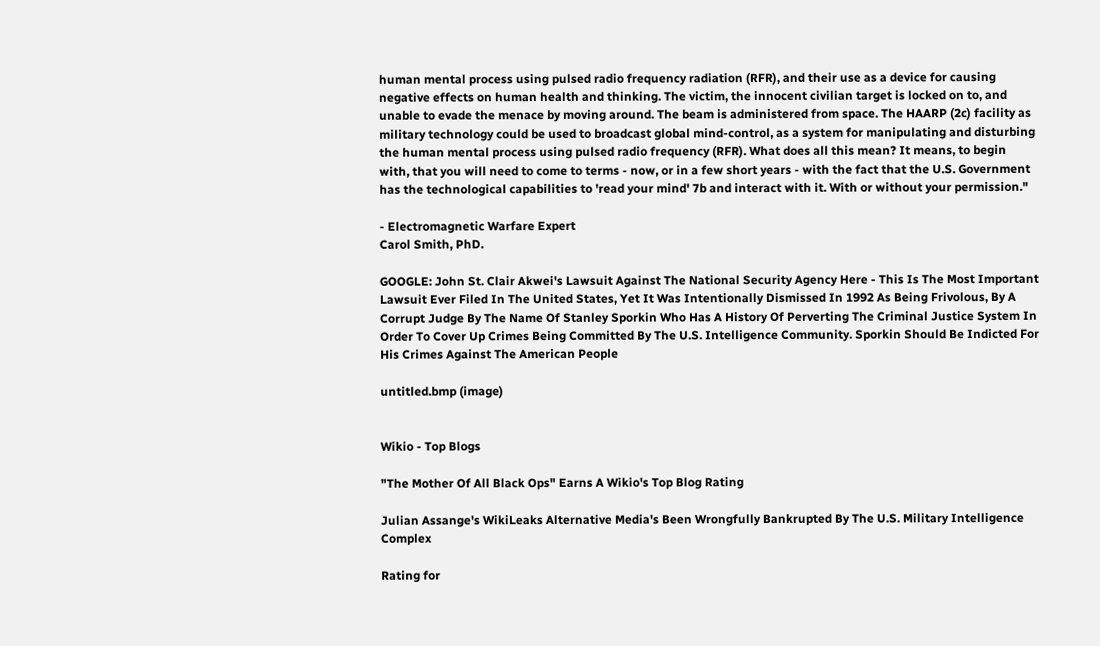human mental process using pulsed radio frequency radiation (RFR), and their use as a device for causing negative effects on human health and thinking. The victim, the innocent civilian target is locked on to, and unable to evade the menace by moving around. The beam is administered from space. The HAARP (2c) facility as military technology could be used to broadcast global mind-control, as a system for manipulating and disturbing the human mental process using pulsed radio frequency (RFR). What does all this mean? It means, to begin with, that you will need to come to terms - now, or in a few short years - with the fact that the U.S. Government has the technological capabilities to 'read your mind' 7b and interact with it. With or without your permission."

- Electromagnetic Warfare Expert
Carol Smith, PhD.

GOOGLE: John St. Clair Akwei's Lawsuit Against The National Security Agency Here - This Is The Most Important Lawsuit Ever Filed In The United States, Yet It Was Intentionally Dismissed In 1992 As Being Frivolous, By A Corrupt Judge By The Name Of Stanley Sporkin Who Has A History Of Perverting The Criminal Justice System In Order To Cover Up Crimes Being Committed By The U.S. Intelligence Community. Sporkin Should Be Indicted For His Crimes Against The American People

untitled.bmp (image)


Wikio - Top Blogs

"The Mother Of All Black Ops" Earns A Wikio's Top Blog Rating

Julian Assange's WikiLeaks Alternative Media's Been Wrongfully Bankrupted By The U.S. Military Intelligence Complex

Rating for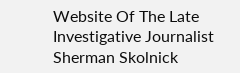Website Of The Late Investigative Journalist Sherman Skolnick